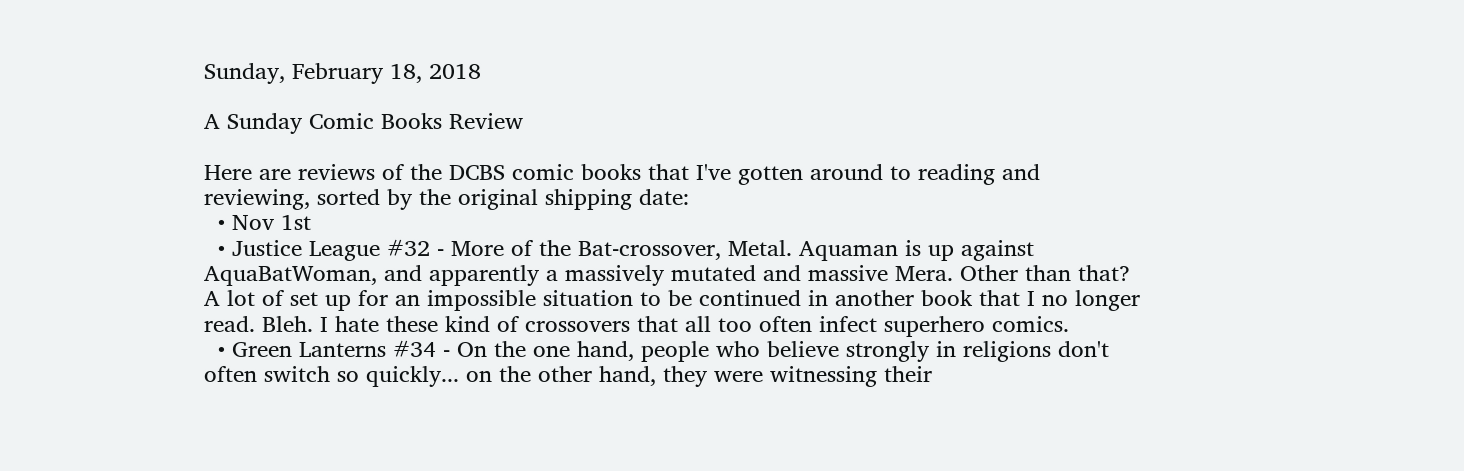Sunday, February 18, 2018

A Sunday Comic Books Review

Here are reviews of the DCBS comic books that I've gotten around to reading and reviewing, sorted by the original shipping date:
  • Nov 1st
  • Justice League #32 - More of the Bat-crossover, Metal. Aquaman is up against AquaBatWoman, and apparently a massively mutated and massive Mera. Other than that? A lot of set up for an impossible situation to be continued in another book that I no longer read. Bleh. I hate these kind of crossovers that all too often infect superhero comics.
  • Green Lanterns #34 - On the one hand, people who believe strongly in religions don't often switch so quickly... on the other hand, they were witnessing their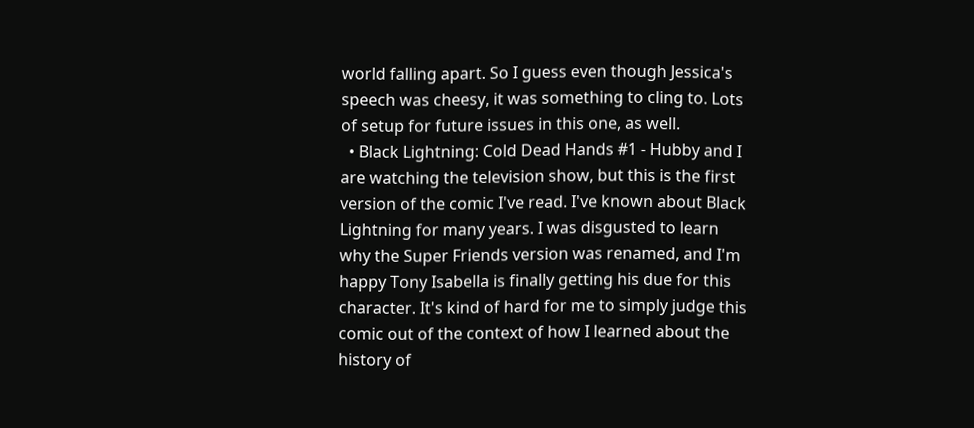world falling apart. So I guess even though Jessica's speech was cheesy, it was something to cling to. Lots of setup for future issues in this one, as well.
  • Black Lightning: Cold Dead Hands #1 - Hubby and I are watching the television show, but this is the first version of the comic I've read. I've known about Black Lightning for many years. I was disgusted to learn why the Super Friends version was renamed, and I'm happy Tony Isabella is finally getting his due for this character. It's kind of hard for me to simply judge this comic out of the context of how I learned about the history of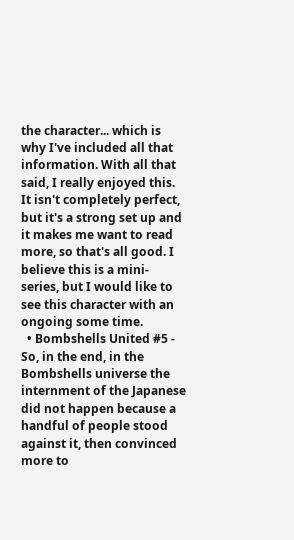the character... which is why I've included all that information. With all that said, I really enjoyed this. It isn't completely perfect, but it's a strong set up and it makes me want to read more, so that's all good. I believe this is a mini-series, but I would like to see this character with an ongoing some time.
  • Bombshells United #5 - So, in the end, in the Bombshells universe the internment of the Japanese did not happen because a handful of people stood against it, then convinced more to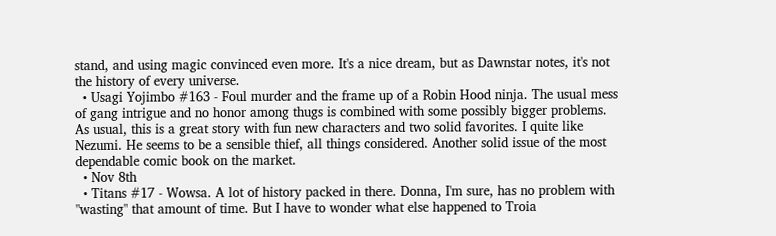stand, and using magic convinced even more. It's a nice dream, but as Dawnstar notes, it's not the history of every universe.
  • Usagi Yojimbo #163 - Foul murder and the frame up of a Robin Hood ninja. The usual mess of gang intrigue and no honor among thugs is combined with some possibly bigger problems. As usual, this is a great story with fun new characters and two solid favorites. I quite like Nezumi. He seems to be a sensible thief, all things considered. Another solid issue of the most dependable comic book on the market.
  • Nov 8th
  • Titans #17 - Wowsa. A lot of history packed in there. Donna, I'm sure, has no problem with "wasting" that amount of time. But I have to wonder what else happened to Troia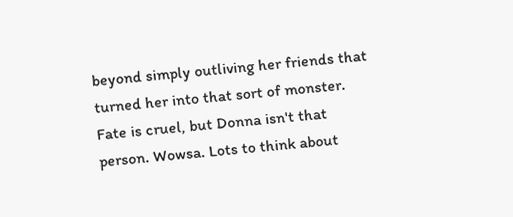beyond simply outliving her friends that turned her into that sort of monster. Fate is cruel, but Donna isn't that person. Wowsa. Lots to think about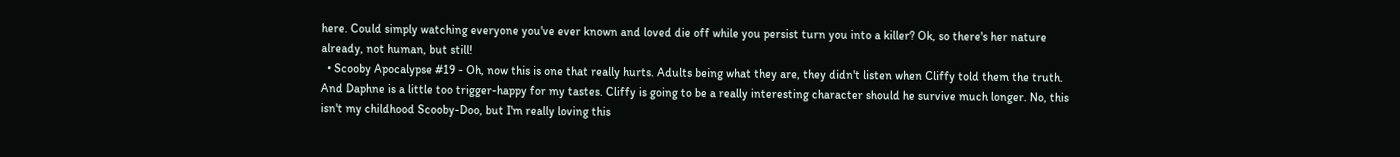here. Could simply watching everyone you've ever known and loved die off while you persist turn you into a killer? Ok, so there's her nature already, not human, but still!
  • Scooby Apocalypse #19 - Oh, now this is one that really hurts. Adults being what they are, they didn't listen when Cliffy told them the truth. And Daphne is a little too trigger-happy for my tastes. Cliffy is going to be a really interesting character should he survive much longer. No, this isn't my childhood Scooby-Doo, but I'm really loving this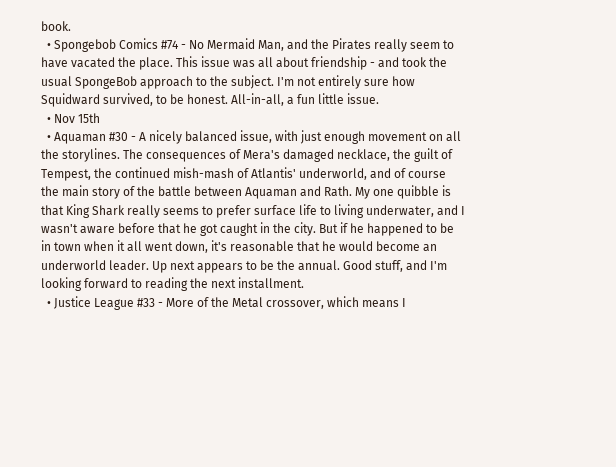book.
  • Spongebob Comics #74 - No Mermaid Man, and the Pirates really seem to have vacated the place. This issue was all about friendship - and took the usual SpongeBob approach to the subject. I'm not entirely sure how Squidward survived, to be honest. All-in-all, a fun little issue.
  • Nov 15th
  • Aquaman #30 - A nicely balanced issue, with just enough movement on all the storylines. The consequences of Mera's damaged necklace, the guilt of Tempest, the continued mish-mash of Atlantis' underworld, and of course the main story of the battle between Aquaman and Rath. My one quibble is that King Shark really seems to prefer surface life to living underwater, and I wasn't aware before that he got caught in the city. But if he happened to be in town when it all went down, it's reasonable that he would become an underworld leader. Up next appears to be the annual. Good stuff, and I'm looking forward to reading the next installment.
  • Justice League #33 - More of the Metal crossover, which means I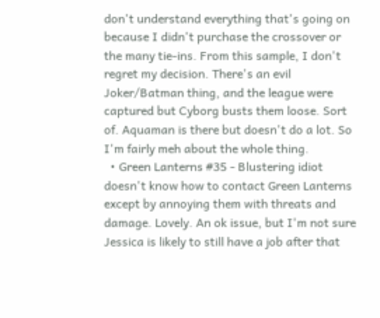don't understand everything that's going on because I didn't purchase the crossover or the many tie-ins. From this sample, I don't regret my decision. There's an evil Joker/Batman thing, and the league were captured but Cyborg busts them loose. Sort of. Aquaman is there but doesn't do a lot. So I'm fairly meh about the whole thing.
  • Green Lanterns #35 - Blustering idiot doesn't know how to contact Green Lanterns except by annoying them with threats and damage. Lovely. An ok issue, but I'm not sure Jessica is likely to still have a job after that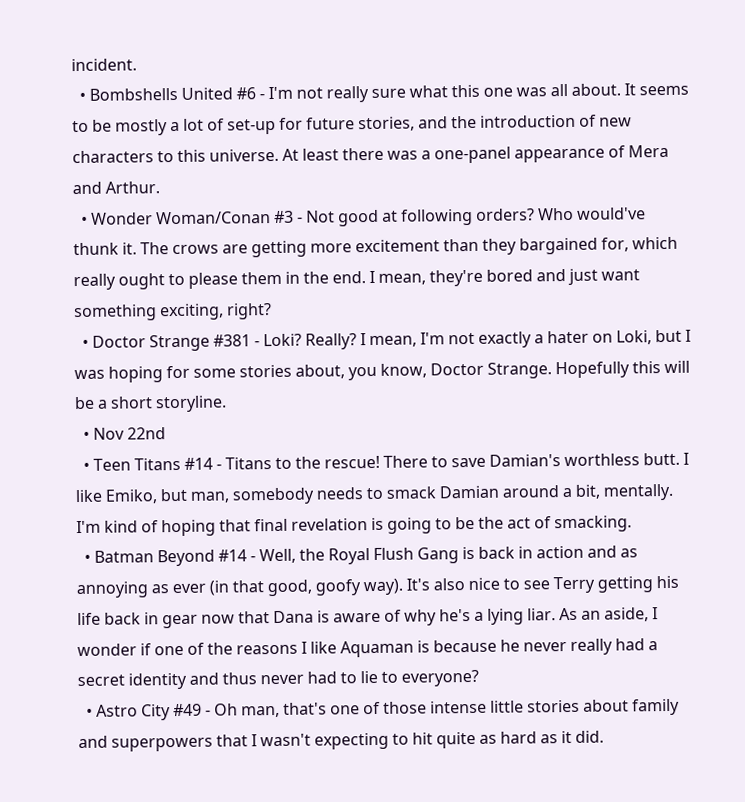incident.
  • Bombshells United #6 - I'm not really sure what this one was all about. It seems to be mostly a lot of set-up for future stories, and the introduction of new characters to this universe. At least there was a one-panel appearance of Mera and Arthur.
  • Wonder Woman/Conan #3 - Not good at following orders? Who would've thunk it. The crows are getting more excitement than they bargained for, which really ought to please them in the end. I mean, they're bored and just want something exciting, right?
  • Doctor Strange #381 - Loki? Really? I mean, I'm not exactly a hater on Loki, but I was hoping for some stories about, you know, Doctor Strange. Hopefully this will be a short storyline.
  • Nov 22nd
  • Teen Titans #14 - Titans to the rescue! There to save Damian's worthless butt. I like Emiko, but man, somebody needs to smack Damian around a bit, mentally. I'm kind of hoping that final revelation is going to be the act of smacking.
  • Batman Beyond #14 - Well, the Royal Flush Gang is back in action and as annoying as ever (in that good, goofy way). It's also nice to see Terry getting his life back in gear now that Dana is aware of why he's a lying liar. As an aside, I wonder if one of the reasons I like Aquaman is because he never really had a secret identity and thus never had to lie to everyone?
  • Astro City #49 - Oh man, that's one of those intense little stories about family and superpowers that I wasn't expecting to hit quite as hard as it did.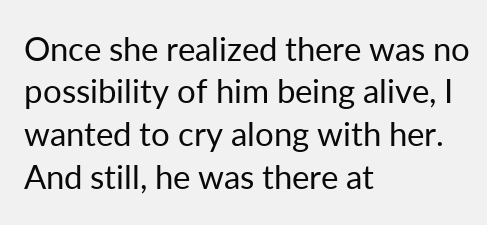Once she realized there was no possibility of him being alive, I wanted to cry along with her. And still, he was there at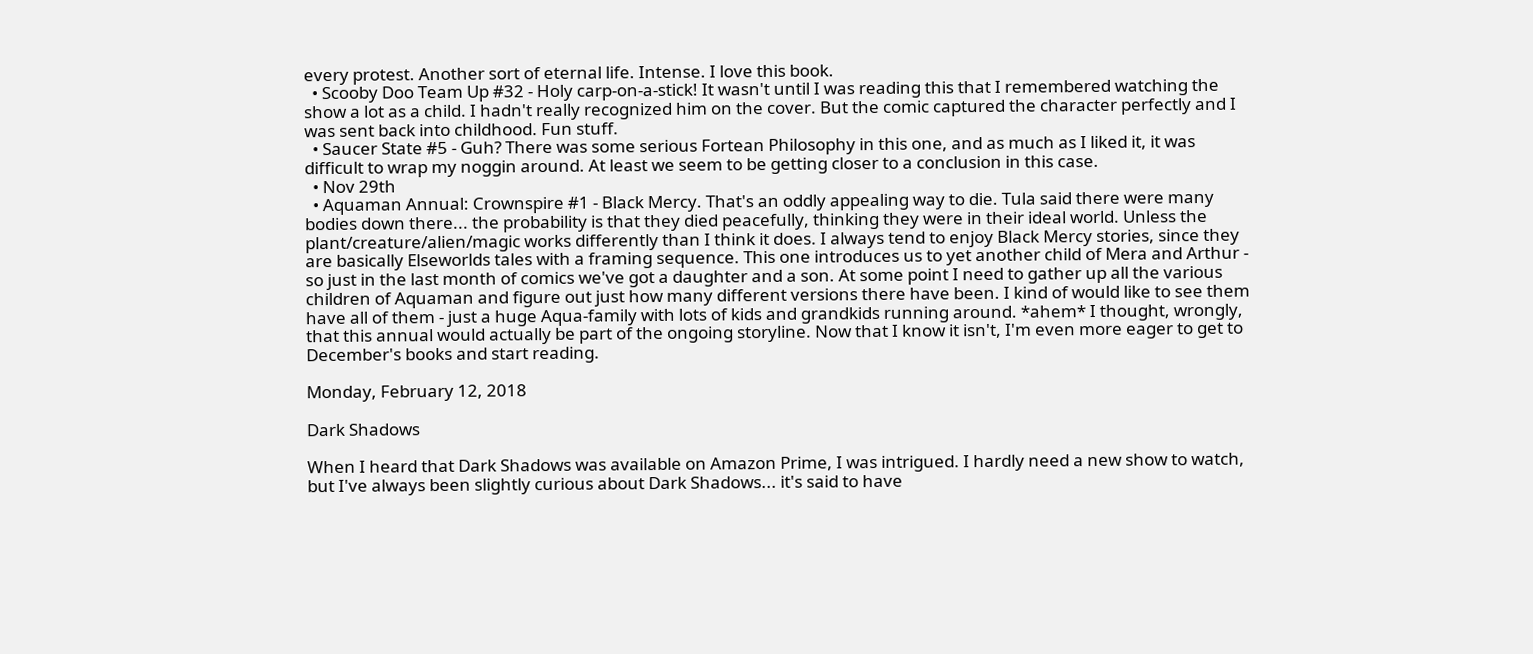every protest. Another sort of eternal life. Intense. I love this book.
  • Scooby Doo Team Up #32 - Holy carp-on-a-stick! It wasn't until I was reading this that I remembered watching the show a lot as a child. I hadn't really recognized him on the cover. But the comic captured the character perfectly and I was sent back into childhood. Fun stuff.
  • Saucer State #5 - Guh? There was some serious Fortean Philosophy in this one, and as much as I liked it, it was difficult to wrap my noggin around. At least we seem to be getting closer to a conclusion in this case.
  • Nov 29th
  • Aquaman Annual: Crownspire #1 - Black Mercy. That's an oddly appealing way to die. Tula said there were many bodies down there... the probability is that they died peacefully, thinking they were in their ideal world. Unless the plant/creature/alien/magic works differently than I think it does. I always tend to enjoy Black Mercy stories, since they are basically Elseworlds tales with a framing sequence. This one introduces us to yet another child of Mera and Arthur - so just in the last month of comics we've got a daughter and a son. At some point I need to gather up all the various children of Aquaman and figure out just how many different versions there have been. I kind of would like to see them have all of them - just a huge Aqua-family with lots of kids and grandkids running around. *ahem* I thought, wrongly, that this annual would actually be part of the ongoing storyline. Now that I know it isn't, I'm even more eager to get to December's books and start reading.

Monday, February 12, 2018

Dark Shadows

When I heard that Dark Shadows was available on Amazon Prime, I was intrigued. I hardly need a new show to watch, but I've always been slightly curious about Dark Shadows... it's said to have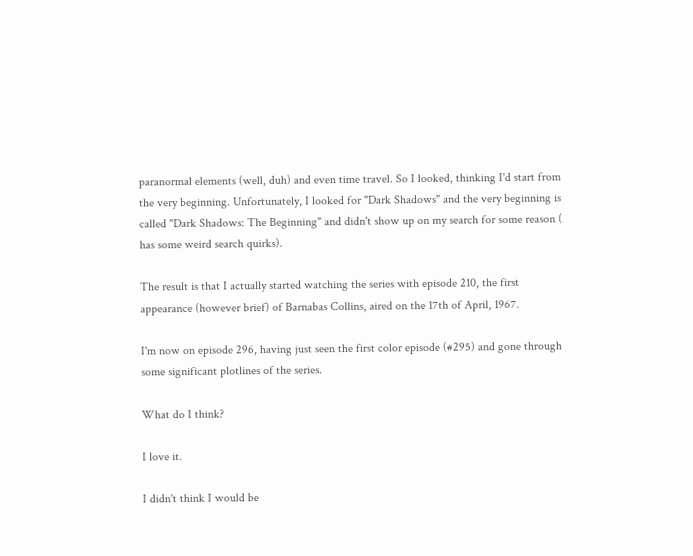paranormal elements (well, duh) and even time travel. So I looked, thinking I'd start from the very beginning. Unfortunately, I looked for "Dark Shadows" and the very beginning is called "Dark Shadows: The Beginning" and didn't show up on my search for some reason ( has some weird search quirks).

The result is that I actually started watching the series with episode 210, the first appearance (however brief) of Barnabas Collins, aired on the 17th of April, 1967.

I'm now on episode 296, having just seen the first color episode (#295) and gone through some significant plotlines of the series.

What do I think?

I love it.

I didn't think I would be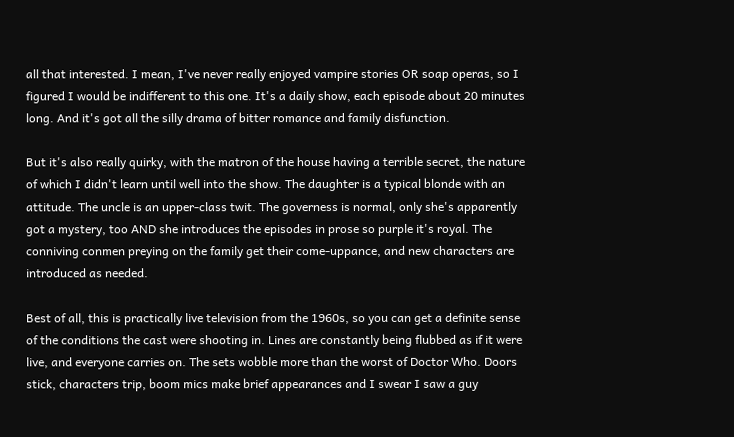all that interested. I mean, I've never really enjoyed vampire stories OR soap operas, so I figured I would be indifferent to this one. It's a daily show, each episode about 20 minutes long. And it's got all the silly drama of bitter romance and family disfunction.

But it's also really quirky, with the matron of the house having a terrible secret, the nature of which I didn't learn until well into the show. The daughter is a typical blonde with an attitude. The uncle is an upper-class twit. The governess is normal, only she's apparently got a mystery, too AND she introduces the episodes in prose so purple it's royal. The conniving conmen preying on the family get their come-uppance, and new characters are introduced as needed.

Best of all, this is practically live television from the 1960s, so you can get a definite sense of the conditions the cast were shooting in. Lines are constantly being flubbed as if it were live, and everyone carries on. The sets wobble more than the worst of Doctor Who. Doors stick, characters trip, boom mics make brief appearances and I swear I saw a guy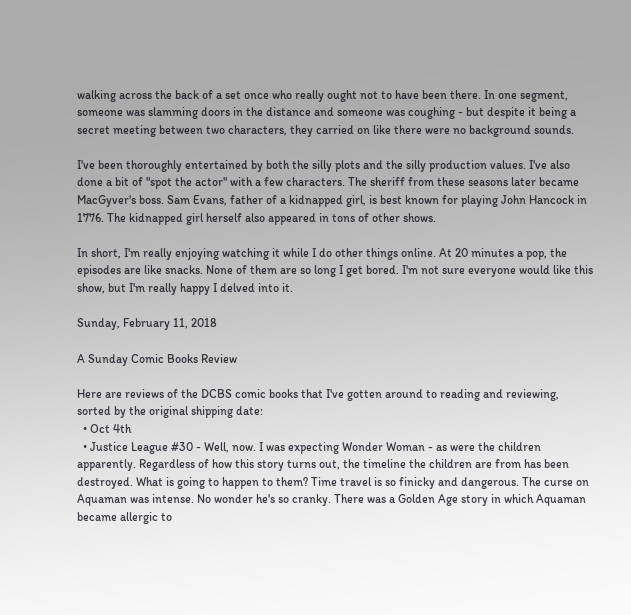walking across the back of a set once who really ought not to have been there. In one segment, someone was slamming doors in the distance and someone was coughing - but despite it being a secret meeting between two characters, they carried on like there were no background sounds.

I've been thoroughly entertained by both the silly plots and the silly production values. I've also done a bit of "spot the actor" with a few characters. The sheriff from these seasons later became MacGyver's boss. Sam Evans, father of a kidnapped girl, is best known for playing John Hancock in 1776. The kidnapped girl herself also appeared in tons of other shows.

In short, I'm really enjoying watching it while I do other things online. At 20 minutes a pop, the episodes are like snacks. None of them are so long I get bored. I'm not sure everyone would like this show, but I'm really happy I delved into it.

Sunday, February 11, 2018

A Sunday Comic Books Review

Here are reviews of the DCBS comic books that I've gotten around to reading and reviewing, sorted by the original shipping date:
  • Oct 4th
  • Justice League #30 - Well, now. I was expecting Wonder Woman - as were the children apparently. Regardless of how this story turns out, the timeline the children are from has been destroyed. What is going to happen to them? Time travel is so finicky and dangerous. The curse on Aquaman was intense. No wonder he's so cranky. There was a Golden Age story in which Aquaman became allergic to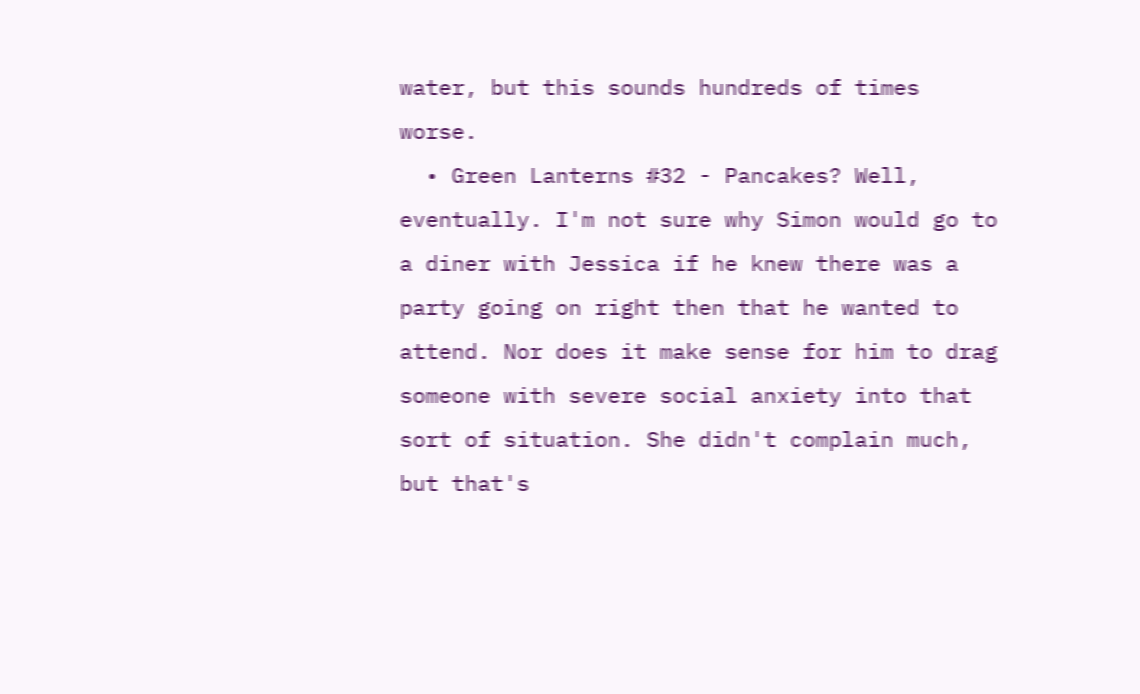water, but this sounds hundreds of times worse.
  • Green Lanterns #32 - Pancakes? Well, eventually. I'm not sure why Simon would go to a diner with Jessica if he knew there was a party going on right then that he wanted to attend. Nor does it make sense for him to drag someone with severe social anxiety into that sort of situation. She didn't complain much, but that's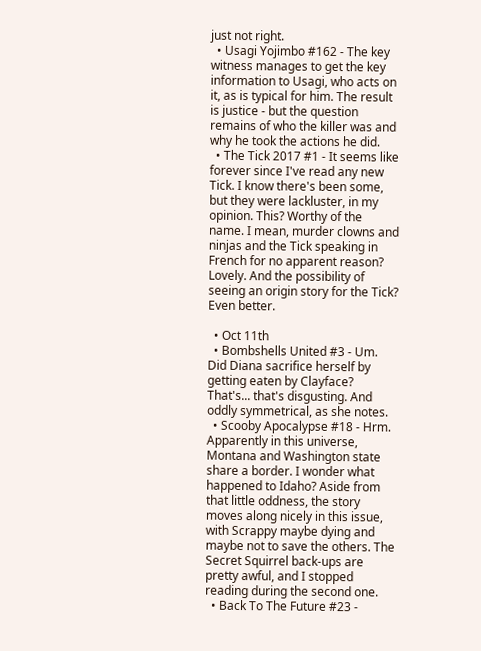just not right.
  • Usagi Yojimbo #162 - The key witness manages to get the key information to Usagi, who acts on it, as is typical for him. The result is justice - but the question remains of who the killer was and why he took the actions he did.
  • The Tick 2017 #1 - It seems like forever since I've read any new Tick. I know there's been some, but they were lackluster, in my opinion. This? Worthy of the name. I mean, murder clowns and ninjas and the Tick speaking in French for no apparent reason? Lovely. And the possibility of seeing an origin story for the Tick? Even better.

  • Oct 11th
  • Bombshells United #3 - Um. Did Diana sacrifice herself by getting eaten by Clayface? That's... that's disgusting. And oddly symmetrical, as she notes.
  • Scooby Apocalypse #18 - Hrm. Apparently in this universe, Montana and Washington state share a border. I wonder what happened to Idaho? Aside from that little oddness, the story moves along nicely in this issue, with Scrappy maybe dying and maybe not to save the others. The Secret Squirrel back-ups are pretty awful, and I stopped reading during the second one.
  • Back To The Future #23 -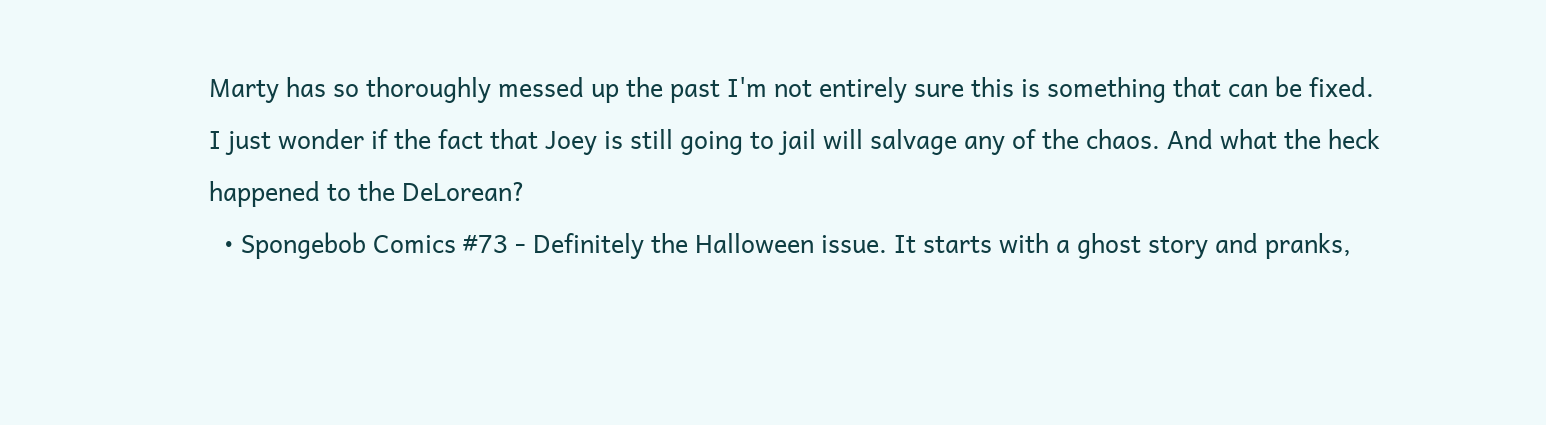Marty has so thoroughly messed up the past I'm not entirely sure this is something that can be fixed. I just wonder if the fact that Joey is still going to jail will salvage any of the chaos. And what the heck happened to the DeLorean?
  • Spongebob Comics #73 - Definitely the Halloween issue. It starts with a ghost story and pranks,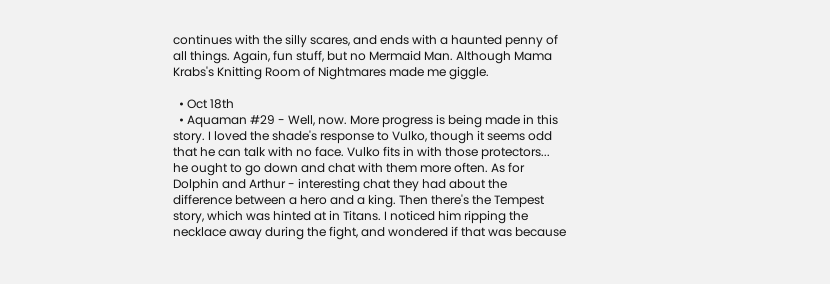continues with the silly scares, and ends with a haunted penny of all things. Again, fun stuff, but no Mermaid Man. Although Mama Krabs's Knitting Room of Nightmares made me giggle.

  • Oct 18th
  • Aquaman #29 - Well, now. More progress is being made in this story. I loved the shade's response to Vulko, though it seems odd that he can talk with no face. Vulko fits in with those protectors... he ought to go down and chat with them more often. As for Dolphin and Arthur - interesting chat they had about the difference between a hero and a king. Then there's the Tempest story, which was hinted at in Titans. I noticed him ripping the necklace away during the fight, and wondered if that was because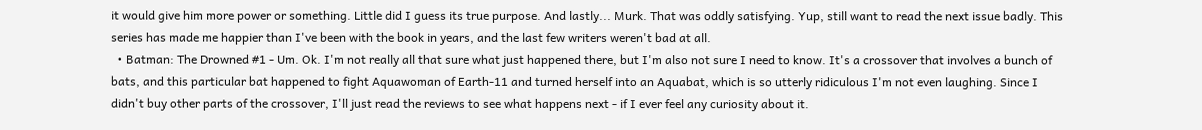it would give him more power or something. Little did I guess its true purpose. And lastly... Murk. That was oddly satisfying. Yup, still want to read the next issue badly. This series has made me happier than I've been with the book in years, and the last few writers weren't bad at all.
  • Batman: The Drowned #1 - Um. Ok. I'm not really all that sure what just happened there, but I'm also not sure I need to know. It's a crossover that involves a bunch of bats, and this particular bat happened to fight Aquawoman of Earth-11 and turned herself into an Aquabat, which is so utterly ridiculous I'm not even laughing. Since I didn't buy other parts of the crossover, I'll just read the reviews to see what happens next - if I ever feel any curiosity about it.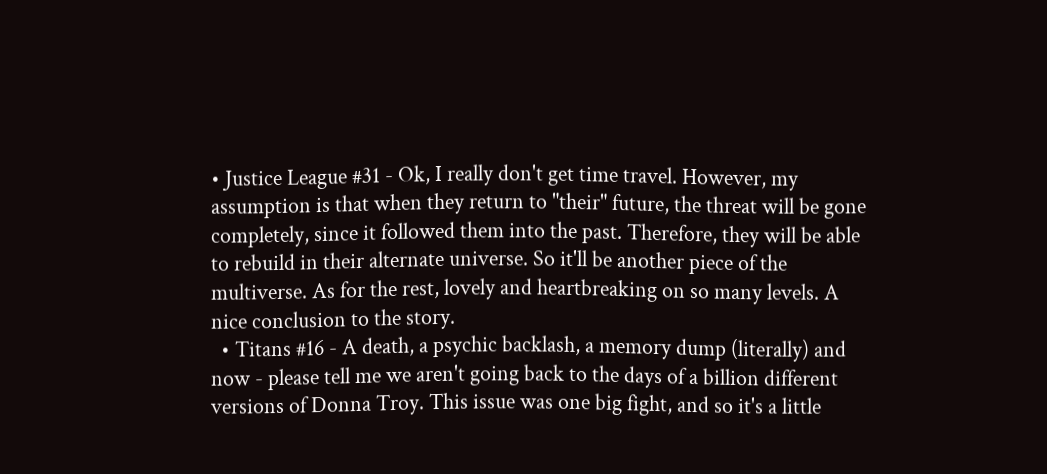• Justice League #31 - Ok, I really don't get time travel. However, my assumption is that when they return to "their" future, the threat will be gone completely, since it followed them into the past. Therefore, they will be able to rebuild in their alternate universe. So it'll be another piece of the multiverse. As for the rest, lovely and heartbreaking on so many levels. A nice conclusion to the story.
  • Titans #16 - A death, a psychic backlash, a memory dump (literally) and now - please tell me we aren't going back to the days of a billion different versions of Donna Troy. This issue was one big fight, and so it's a little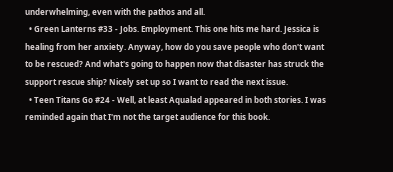underwhelming, even with the pathos and all.
  • Green Lanterns #33 - Jobs. Employment. This one hits me hard. Jessica is healing from her anxiety. Anyway, how do you save people who don't want to be rescued? And what's going to happen now that disaster has struck the support rescue ship? Nicely set up so I want to read the next issue.
  • Teen Titans Go #24 - Well, at least Aqualad appeared in both stories. I was reminded again that I'm not the target audience for this book.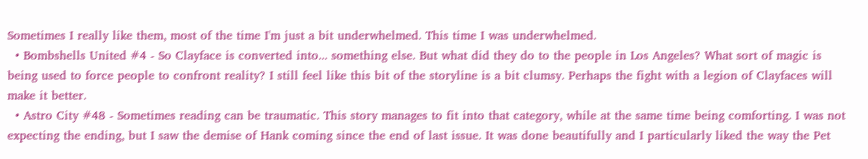Sometimes I really like them, most of the time I'm just a bit underwhelmed. This time I was underwhelmed.
  • Bombshells United #4 - So Clayface is converted into... something else. But what did they do to the people in Los Angeles? What sort of magic is being used to force people to confront reality? I still feel like this bit of the storyline is a bit clumsy. Perhaps the fight with a legion of Clayfaces will make it better.
  • Astro City #48 - Sometimes reading can be traumatic. This story manages to fit into that category, while at the same time being comforting. I was not expecting the ending, but I saw the demise of Hank coming since the end of last issue. It was done beautifully and I particularly liked the way the Pet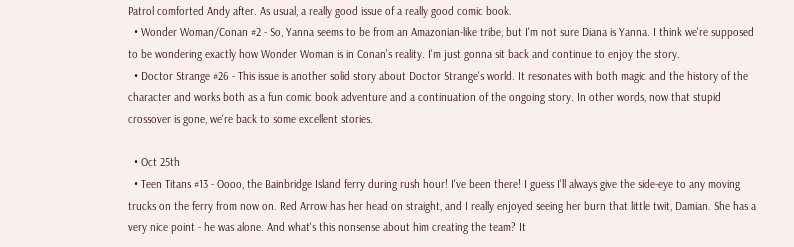Patrol comforted Andy after. As usual, a really good issue of a really good comic book.
  • Wonder Woman/Conan #2 - So, Yanna seems to be from an Amazonian-like tribe, but I'm not sure Diana is Yanna. I think we're supposed to be wondering exactly how Wonder Woman is in Conan's reality. I'm just gonna sit back and continue to enjoy the story.
  • Doctor Strange #26 - This issue is another solid story about Doctor Strange's world. It resonates with both magic and the history of the character and works both as a fun comic book adventure and a continuation of the ongoing story. In other words, now that stupid crossover is gone, we're back to some excellent stories.

  • Oct 25th
  • Teen Titans #13 - Oooo, the Bainbridge Island ferry during rush hour! I've been there! I guess I'll always give the side-eye to any moving trucks on the ferry from now on. Red Arrow has her head on straight, and I really enjoyed seeing her burn that little twit, Damian. She has a very nice point - he was alone. And what's this nonsense about him creating the team? It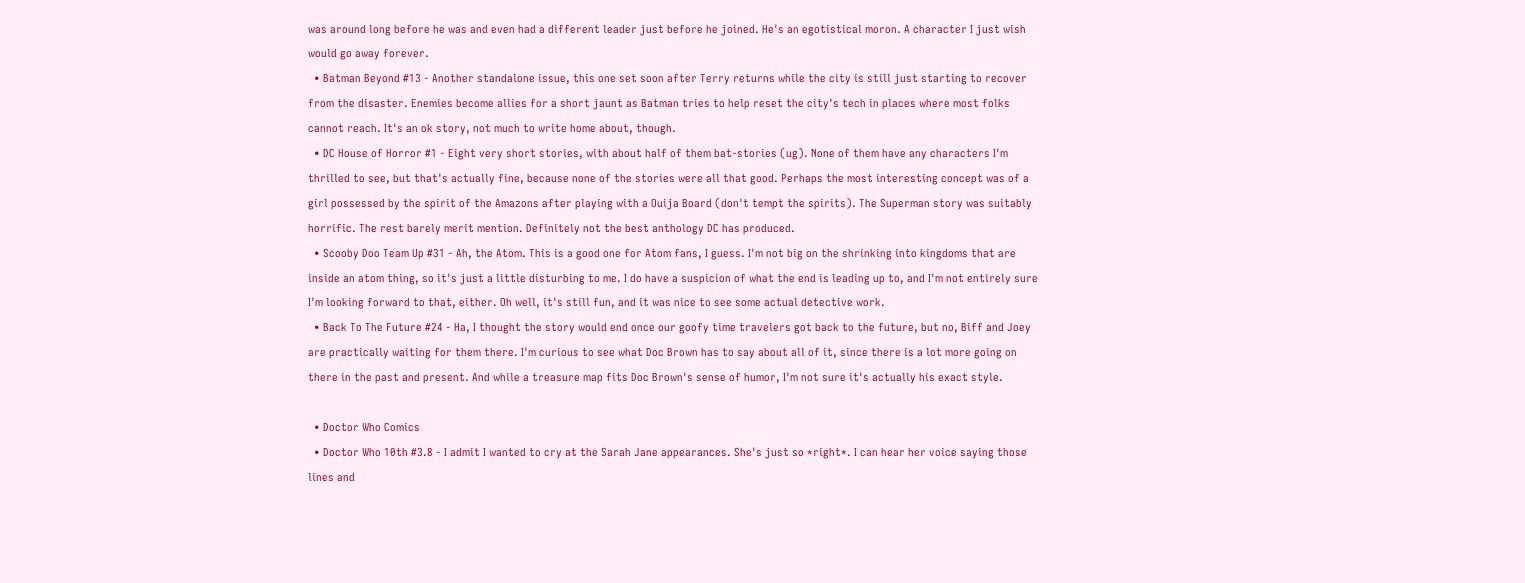was around long before he was and even had a different leader just before he joined. He's an egotistical moron. A character I just wish would go away forever.
  • Batman Beyond #13 - Another standalone issue, this one set soon after Terry returns while the city is still just starting to recover from the disaster. Enemies become allies for a short jaunt as Batman tries to help reset the city's tech in places where most folks cannot reach. It's an ok story, not much to write home about, though.
  • DC House of Horror #1 - Eight very short stories, with about half of them bat-stories (ug). None of them have any characters I'm thrilled to see, but that's actually fine, because none of the stories were all that good. Perhaps the most interesting concept was of a girl possessed by the spirit of the Amazons after playing with a Ouija Board (don't tempt the spirits). The Superman story was suitably horrific. The rest barely merit mention. Definitely not the best anthology DC has produced.
  • Scooby Doo Team Up #31 - Ah, the Atom. This is a good one for Atom fans, I guess. I'm not big on the shrinking into kingdoms that are inside an atom thing, so it's just a little disturbing to me. I do have a suspicion of what the end is leading up to, and I'm not entirely sure I'm looking forward to that, either. Oh well, it's still fun, and it was nice to see some actual detective work.
  • Back To The Future #24 - Ha, I thought the story would end once our goofy time travelers got back to the future, but no, Biff and Joey are practically waiting for them there. I'm curious to see what Doc Brown has to say about all of it, since there is a lot more going on there in the past and present. And while a treasure map fits Doc Brown's sense of humor, I'm not sure it's actually his exact style.

  • Doctor Who Comics
  • Doctor Who 10th #3.8 - I admit I wanted to cry at the Sarah Jane appearances. She's just so *right*. I can hear her voice saying those lines and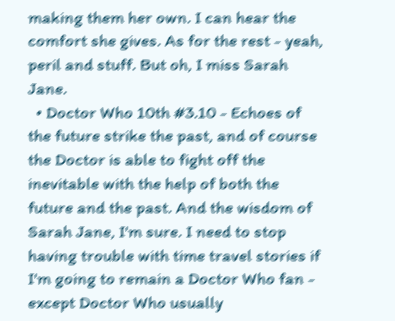making them her own. I can hear the comfort she gives. As for the rest - yeah, peril and stuff. But oh, I miss Sarah Jane.
  • Doctor Who 10th #3.10 - Echoes of the future strike the past, and of course the Doctor is able to fight off the inevitable with the help of both the future and the past. And the wisdom of Sarah Jane, I'm sure. I need to stop having trouble with time travel stories if I'm going to remain a Doctor Who fan - except Doctor Who usually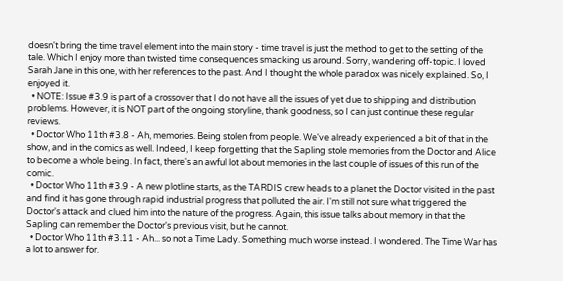doesn't bring the time travel element into the main story - time travel is just the method to get to the setting of the tale. Which I enjoy more than twisted time consequences smacking us around. Sorry, wandering off-topic. I loved Sarah Jane in this one, with her references to the past. And I thought the whole paradox was nicely explained. So, I enjoyed it.
  • NOTE: Issue #3.9 is part of a crossover that I do not have all the issues of yet due to shipping and distribution problems. However, it is NOT part of the ongoing storyline, thank goodness, so I can just continue these regular reviews.
  • Doctor Who 11th #3.8 - Ah, memories. Being stolen from people. We've already experienced a bit of that in the show, and in the comics as well. Indeed, I keep forgetting that the Sapling stole memories from the Doctor and Alice to become a whole being. In fact, there's an awful lot about memories in the last couple of issues of this run of the comic.
  • Doctor Who 11th #3.9 - A new plotline starts, as the TARDIS crew heads to a planet the Doctor visited in the past and find it has gone through rapid industrial progress that polluted the air. I'm still not sure what triggered the Doctor's attack and clued him into the nature of the progress. Again, this issue talks about memory in that the Sapling can remember the Doctor's previous visit, but he cannot.
  • Doctor Who 11th #3.11 - Ah... so not a Time Lady. Something much worse instead. I wondered. The Time War has a lot to answer for.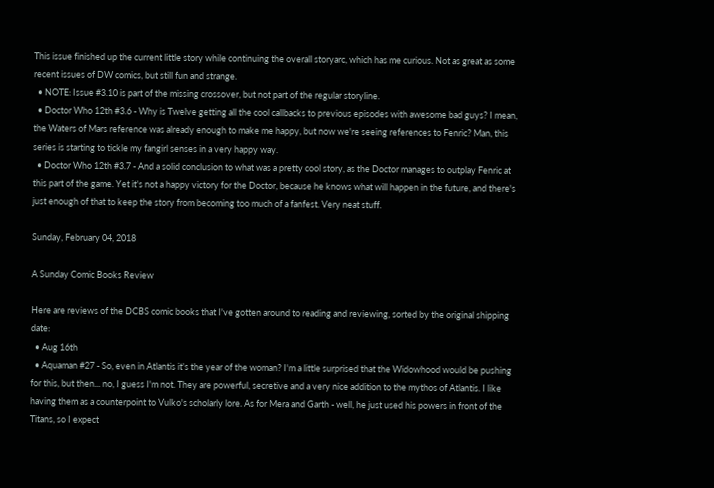This issue finished up the current little story while continuing the overall storyarc, which has me curious. Not as great as some recent issues of DW comics, but still fun and strange.
  • NOTE: Issue #3.10 is part of the missing crossover, but not part of the regular storyline.
  • Doctor Who 12th #3.6 - Why is Twelve getting all the cool callbacks to previous episodes with awesome bad guys? I mean, the Waters of Mars reference was already enough to make me happy, but now we're seeing references to Fenric? Man, this series is starting to tickle my fangirl senses in a very happy way.
  • Doctor Who 12th #3.7 - And a solid conclusion to what was a pretty cool story, as the Doctor manages to outplay Fenric at this part of the game. Yet it's not a happy victory for the Doctor, because he knows what will happen in the future, and there's just enough of that to keep the story from becoming too much of a fanfest. Very neat stuff.

Sunday, February 04, 2018

A Sunday Comic Books Review

Here are reviews of the DCBS comic books that I've gotten around to reading and reviewing, sorted by the original shipping date:
  • Aug 16th
  • Aquaman #27 - So, even in Atlantis it's the year of the woman? I'm a little surprised that the Widowhood would be pushing for this, but then... no, I guess I'm not. They are powerful, secretive and a very nice addition to the mythos of Atlantis. I like having them as a counterpoint to Vulko's scholarly lore. As for Mera and Garth - well, he just used his powers in front of the Titans, so I expect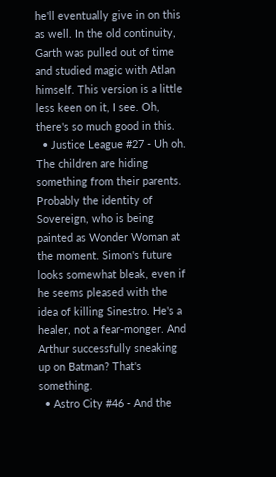he'll eventually give in on this as well. In the old continuity, Garth was pulled out of time and studied magic with Atlan himself. This version is a little less keen on it, I see. Oh, there's so much good in this.
  • Justice League #27 - Uh oh. The children are hiding something from their parents. Probably the identity of Sovereign, who is being painted as Wonder Woman at the moment. Simon's future looks somewhat bleak, even if he seems pleased with the idea of killing Sinestro. He's a healer, not a fear-monger. And Arthur successfully sneaking up on Batman? That's something.
  • Astro City #46 - And the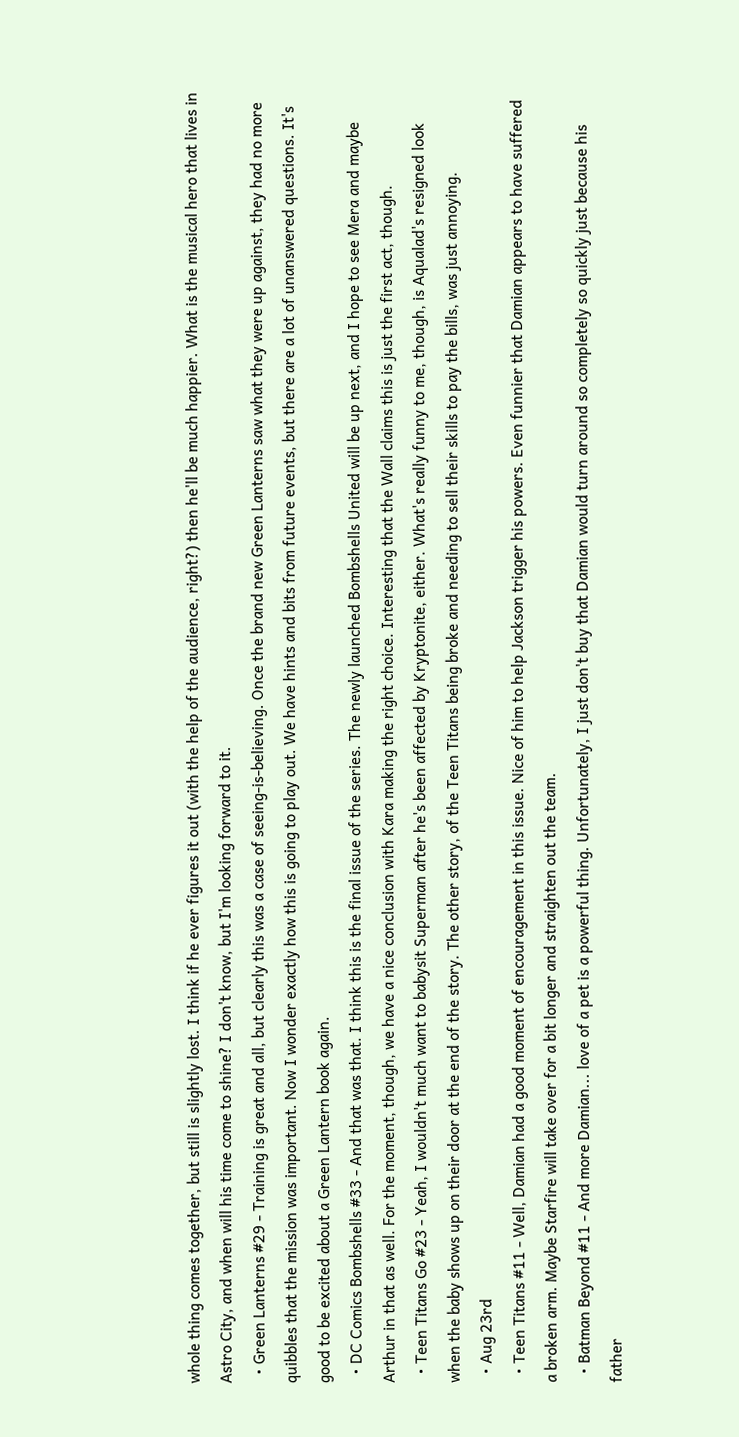whole thing comes together, but still is slightly lost. I think if he ever figures it out (with the help of the audience, right?) then he'll be much happier. What is the musical hero that lives in Astro City, and when will his time come to shine? I don't know, but I'm looking forward to it.
  • Green Lanterns #29 - Training is great and all, but clearly this was a case of seeing-is-believing. Once the brand new Green Lanterns saw what they were up against, they had no more quibbles that the mission was important. Now I wonder exactly how this is going to play out. We have hints and bits from future events, but there are a lot of unanswered questions. It's good to be excited about a Green Lantern book again.
  • DC Comics Bombshells #33 - And that was that. I think this is the final issue of the series. The newly launched Bombshells United will be up next, and I hope to see Mera and maybe Arthur in that as well. For the moment, though, we have a nice conclusion with Kara making the right choice. Interesting that the Wall claims this is just the first act, though.
  • Teen Titans Go #23 - Yeah, I wouldn't much want to babysit Superman after he's been affected by Kryptonite, either. What's really funny to me, though, is Aqualad's resigned look when the baby shows up on their door at the end of the story. The other story, of the Teen Titans being broke and needing to sell their skills to pay the bills, was just annoying.
  • Aug 23rd
  • Teen Titans #11 - Well, Damian had a good moment of encouragement in this issue. Nice of him to help Jackson trigger his powers. Even funnier that Damian appears to have suffered a broken arm. Maybe Starfire will take over for a bit longer and straighten out the team.
  • Batman Beyond #11 - And more Damian... love of a pet is a powerful thing. Unfortunately, I just don't buy that Damian would turn around so completely so quickly just because his father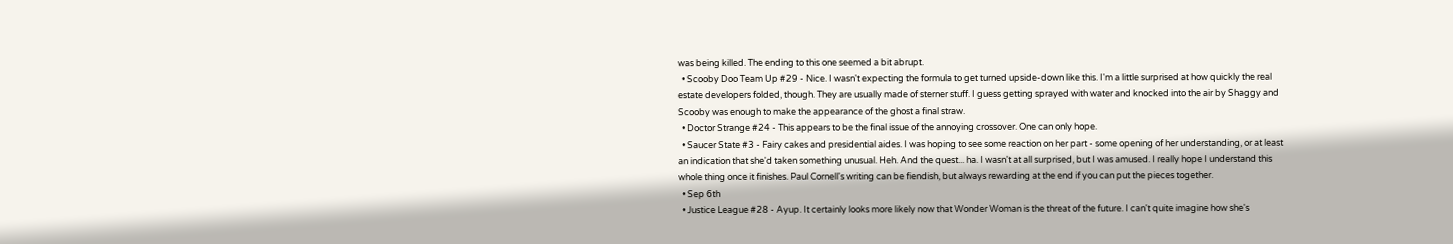was being killed. The ending to this one seemed a bit abrupt.
  • Scooby Doo Team Up #29 - Nice. I wasn't expecting the formula to get turned upside-down like this. I'm a little surprised at how quickly the real estate developers folded, though. They are usually made of sterner stuff. I guess getting sprayed with water and knocked into the air by Shaggy and Scooby was enough to make the appearance of the ghost a final straw.
  • Doctor Strange #24 - This appears to be the final issue of the annoying crossover. One can only hope.
  • Saucer State #3 - Fairy cakes and presidential aides. I was hoping to see some reaction on her part - some opening of her understanding, or at least an indication that she'd taken something unusual. Heh. And the quest... ha. I wasn't at all surprised, but I was amused. I really hope I understand this whole thing once it finishes. Paul Cornell's writing can be fiendish, but always rewarding at the end if you can put the pieces together.
  • Sep 6th
  • Justice League #28 - Ayup. It certainly looks more likely now that Wonder Woman is the threat of the future. I can't quite imagine how she's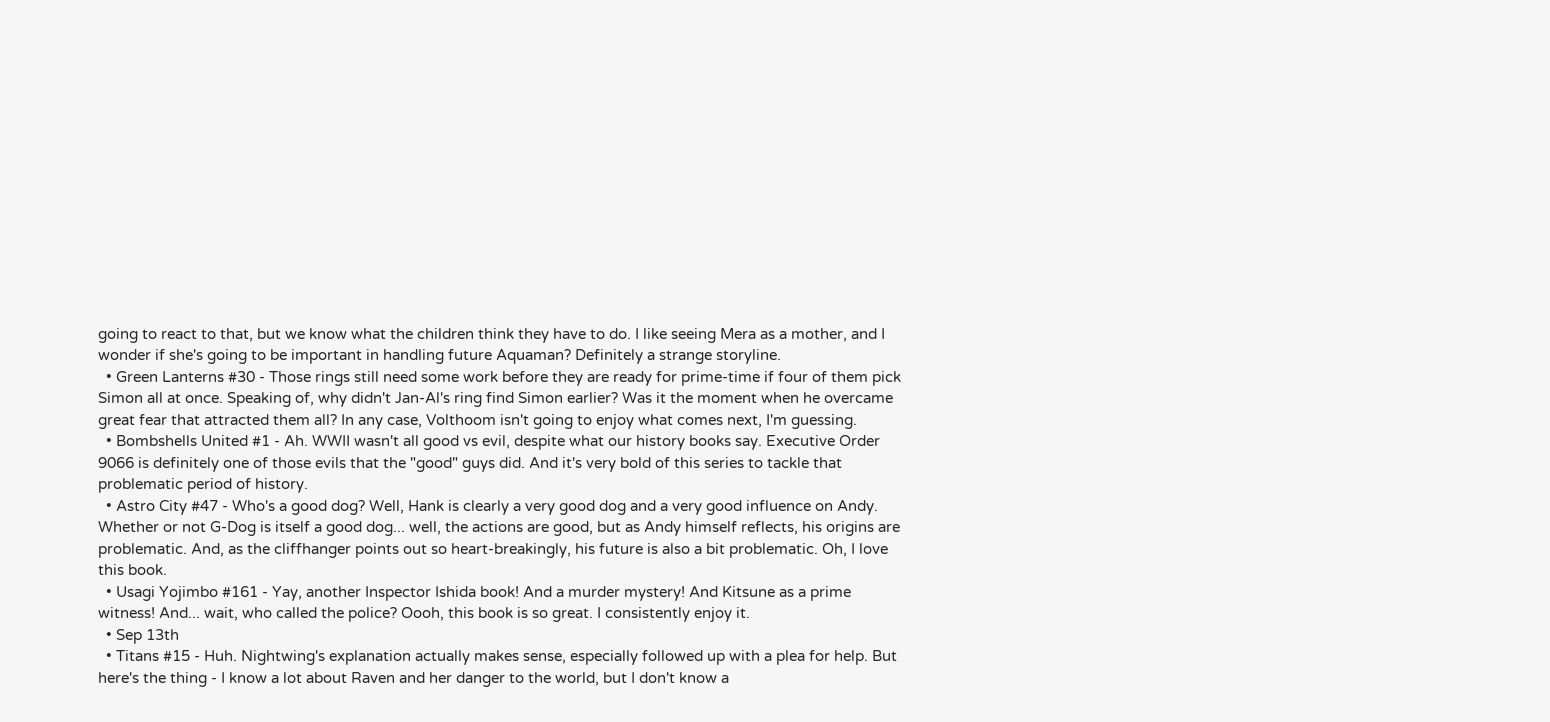going to react to that, but we know what the children think they have to do. I like seeing Mera as a mother, and I wonder if she's going to be important in handling future Aquaman? Definitely a strange storyline.
  • Green Lanterns #30 - Those rings still need some work before they are ready for prime-time if four of them pick Simon all at once. Speaking of, why didn't Jan-Al's ring find Simon earlier? Was it the moment when he overcame great fear that attracted them all? In any case, Volthoom isn't going to enjoy what comes next, I'm guessing.
  • Bombshells United #1 - Ah. WWII wasn't all good vs evil, despite what our history books say. Executive Order 9066 is definitely one of those evils that the "good" guys did. And it's very bold of this series to tackle that problematic period of history.
  • Astro City #47 - Who's a good dog? Well, Hank is clearly a very good dog and a very good influence on Andy. Whether or not G-Dog is itself a good dog... well, the actions are good, but as Andy himself reflects, his origins are problematic. And, as the cliffhanger points out so heart-breakingly, his future is also a bit problematic. Oh, I love this book.
  • Usagi Yojimbo #161 - Yay, another Inspector Ishida book! And a murder mystery! And Kitsune as a prime witness! And... wait, who called the police? Oooh, this book is so great. I consistently enjoy it.
  • Sep 13th
  • Titans #15 - Huh. Nightwing's explanation actually makes sense, especially followed up with a plea for help. But here's the thing - I know a lot about Raven and her danger to the world, but I don't know a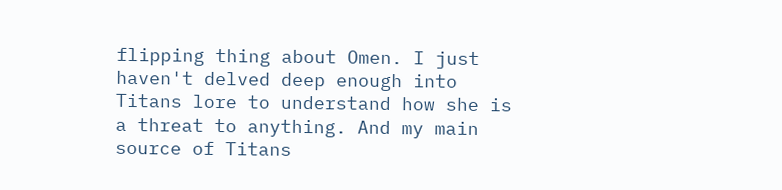flipping thing about Omen. I just haven't delved deep enough into Titans lore to understand how she is a threat to anything. And my main source of Titans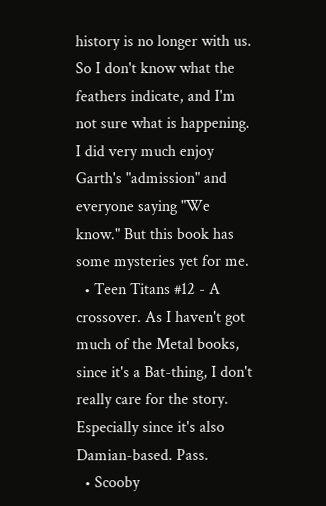history is no longer with us. So I don't know what the feathers indicate, and I'm not sure what is happening. I did very much enjoy Garth's "admission" and everyone saying "We know." But this book has some mysteries yet for me.
  • Teen Titans #12 - A crossover. As I haven't got much of the Metal books, since it's a Bat-thing, I don't really care for the story. Especially since it's also Damian-based. Pass.
  • Scooby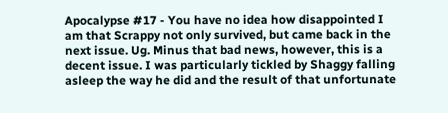Apocalypse #17 - You have no idea how disappointed I am that Scrappy not only survived, but came back in the next issue. Ug. Minus that bad news, however, this is a decent issue. I was particularly tickled by Shaggy falling asleep the way he did and the result of that unfortunate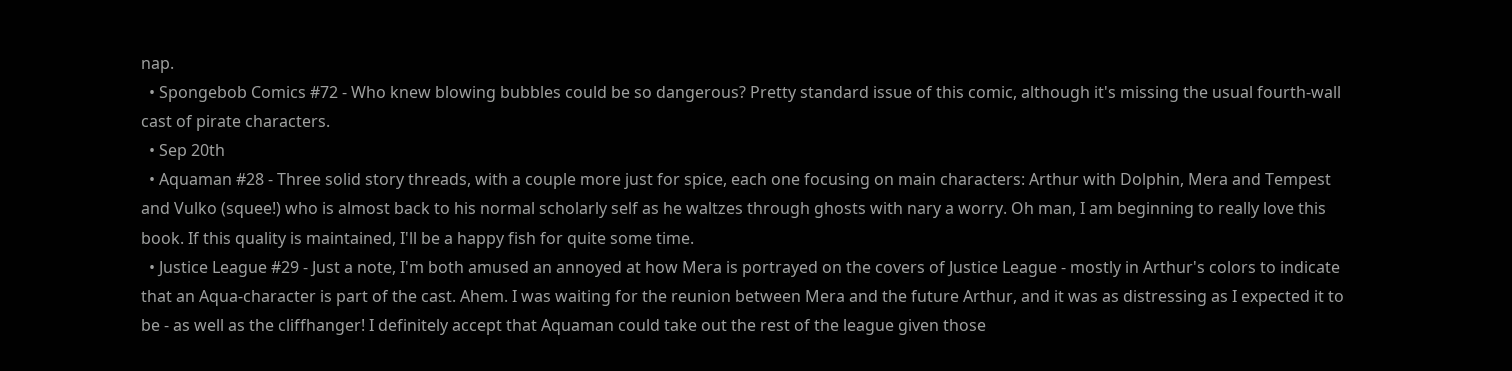nap.
  • Spongebob Comics #72 - Who knew blowing bubbles could be so dangerous? Pretty standard issue of this comic, although it's missing the usual fourth-wall cast of pirate characters.
  • Sep 20th
  • Aquaman #28 - Three solid story threads, with a couple more just for spice, each one focusing on main characters: Arthur with Dolphin, Mera and Tempest and Vulko (squee!) who is almost back to his normal scholarly self as he waltzes through ghosts with nary a worry. Oh man, I am beginning to really love this book. If this quality is maintained, I'll be a happy fish for quite some time.
  • Justice League #29 - Just a note, I'm both amused an annoyed at how Mera is portrayed on the covers of Justice League - mostly in Arthur's colors to indicate that an Aqua-character is part of the cast. Ahem. I was waiting for the reunion between Mera and the future Arthur, and it was as distressing as I expected it to be - as well as the cliffhanger! I definitely accept that Aquaman could take out the rest of the league given those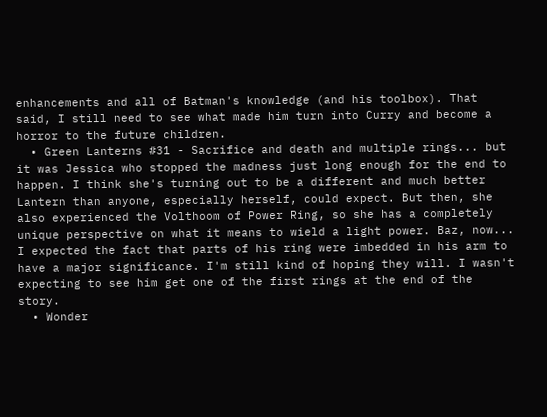enhancements and all of Batman's knowledge (and his toolbox). That said, I still need to see what made him turn into Curry and become a horror to the future children.
  • Green Lanterns #31 - Sacrifice and death and multiple rings... but it was Jessica who stopped the madness just long enough for the end to happen. I think she's turning out to be a different and much better Lantern than anyone, especially herself, could expect. But then, she also experienced the Volthoom of Power Ring, so she has a completely unique perspective on what it means to wield a light power. Baz, now... I expected the fact that parts of his ring were imbedded in his arm to have a major significance. I'm still kind of hoping they will. I wasn't expecting to see him get one of the first rings at the end of the story.
  • Wonder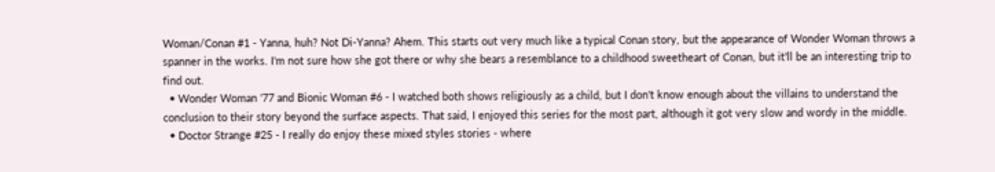Woman/Conan #1 - Yanna, huh? Not Di-Yanna? Ahem. This starts out very much like a typical Conan story, but the appearance of Wonder Woman throws a spanner in the works. I'm not sure how she got there or why she bears a resemblance to a childhood sweetheart of Conan, but it'll be an interesting trip to find out.
  • Wonder Woman '77 and Bionic Woman #6 - I watched both shows religiously as a child, but I don't know enough about the villains to understand the conclusion to their story beyond the surface aspects. That said, I enjoyed this series for the most part, although it got very slow and wordy in the middle.
  • Doctor Strange #25 - I really do enjoy these mixed styles stories - where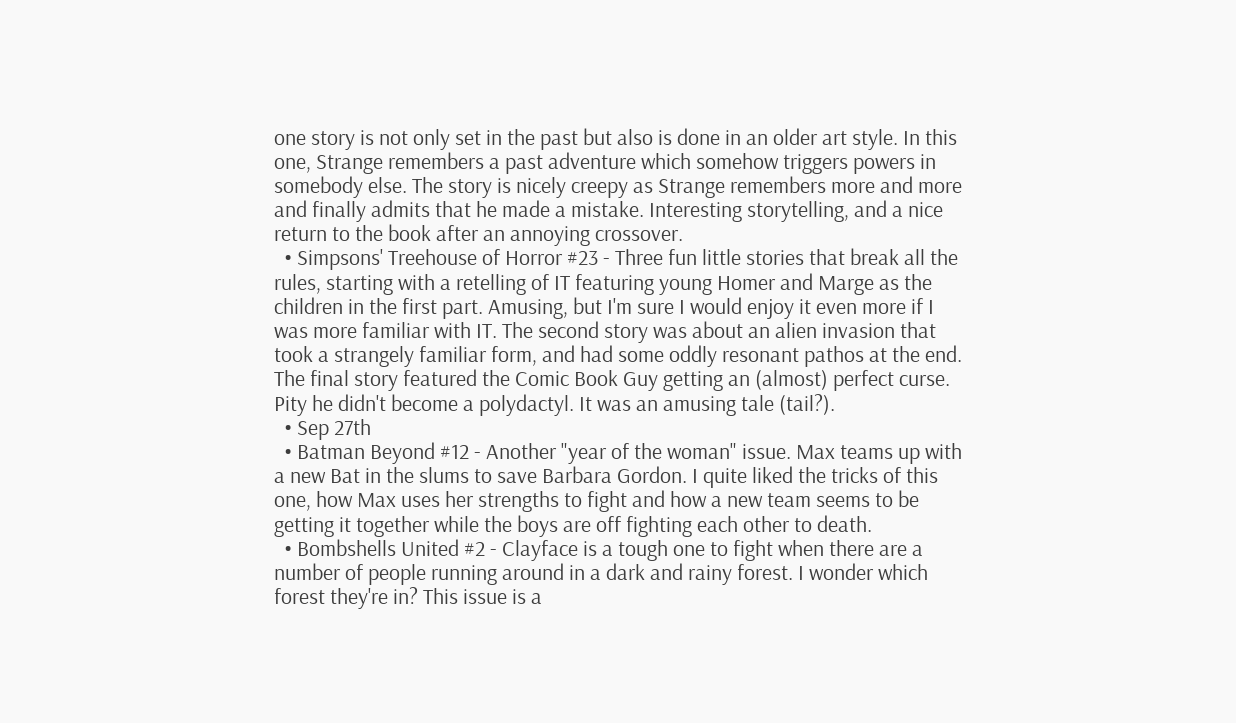one story is not only set in the past but also is done in an older art style. In this one, Strange remembers a past adventure which somehow triggers powers in somebody else. The story is nicely creepy as Strange remembers more and more and finally admits that he made a mistake. Interesting storytelling, and a nice return to the book after an annoying crossover.
  • Simpsons' Treehouse of Horror #23 - Three fun little stories that break all the rules, starting with a retelling of IT featuring young Homer and Marge as the children in the first part. Amusing, but I'm sure I would enjoy it even more if I was more familiar with IT. The second story was about an alien invasion that took a strangely familiar form, and had some oddly resonant pathos at the end. The final story featured the Comic Book Guy getting an (almost) perfect curse. Pity he didn't become a polydactyl. It was an amusing tale (tail?).
  • Sep 27th
  • Batman Beyond #12 - Another "year of the woman" issue. Max teams up with a new Bat in the slums to save Barbara Gordon. I quite liked the tricks of this one, how Max uses her strengths to fight and how a new team seems to be getting it together while the boys are off fighting each other to death.
  • Bombshells United #2 - Clayface is a tough one to fight when there are a number of people running around in a dark and rainy forest. I wonder which forest they're in? This issue is a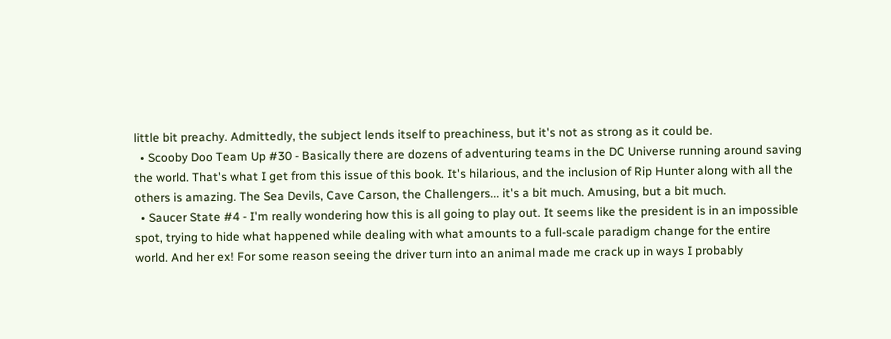little bit preachy. Admittedly, the subject lends itself to preachiness, but it's not as strong as it could be.
  • Scooby Doo Team Up #30 - Basically there are dozens of adventuring teams in the DC Universe running around saving the world. That's what I get from this issue of this book. It's hilarious, and the inclusion of Rip Hunter along with all the others is amazing. The Sea Devils, Cave Carson, the Challengers... it's a bit much. Amusing, but a bit much.
  • Saucer State #4 - I'm really wondering how this is all going to play out. It seems like the president is in an impossible spot, trying to hide what happened while dealing with what amounts to a full-scale paradigm change for the entire world. And her ex! For some reason seeing the driver turn into an animal made me crack up in ways I probably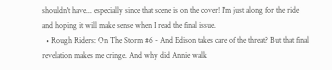shouldn't have... especially since that scene is on the cover! I'm just along for the ride and hoping it will make sense when I read the final issue.
  • Rough Riders: On The Storm #6 - And Edison takes care of the threat? But that final revelation makes me cringe. And why did Annie walk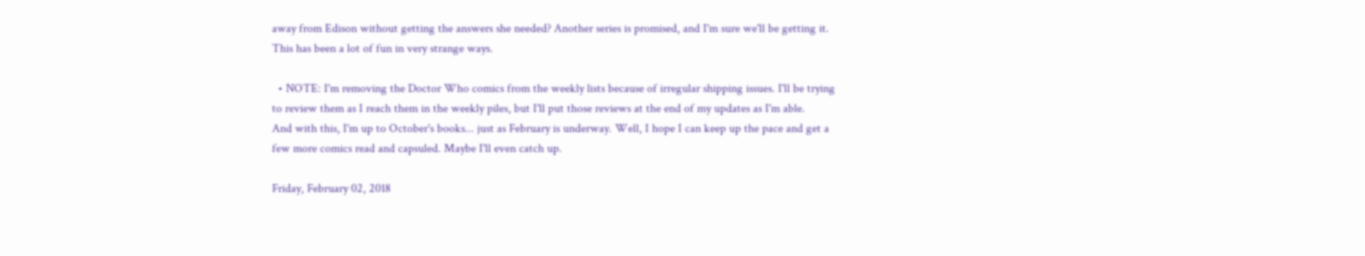away from Edison without getting the answers she needed? Another series is promised, and I'm sure we'll be getting it. This has been a lot of fun in very strange ways.

  • NOTE: I'm removing the Doctor Who comics from the weekly lists because of irregular shipping issues. I'll be trying to review them as I reach them in the weekly piles, but I'll put those reviews at the end of my updates as I'm able.
And with this, I'm up to October's books... just as February is underway. Well, I hope I can keep up the pace and get a few more comics read and capsuled. Maybe I'll even catch up.

Friday, February 02, 2018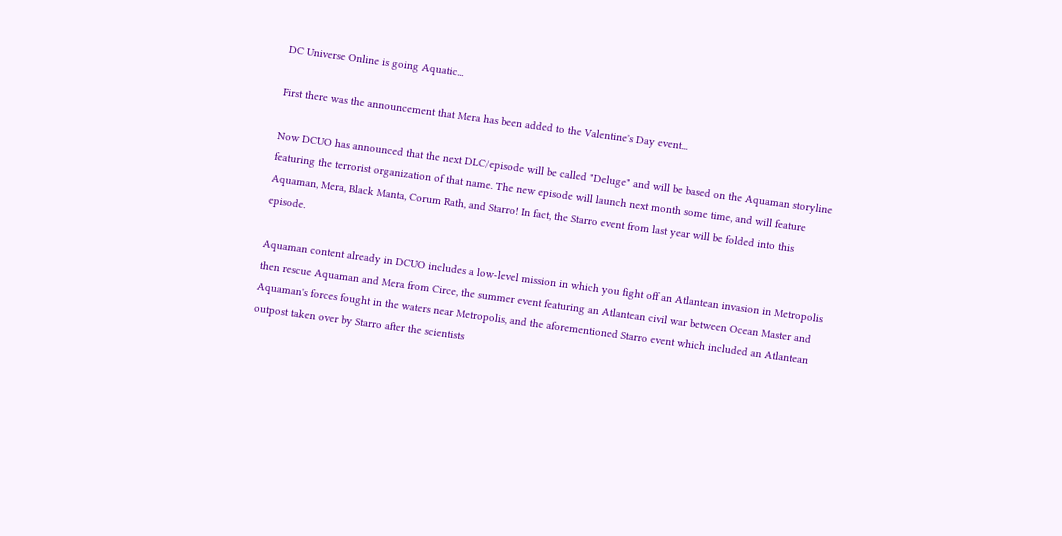DC Universe Online is going Aquatic...

First there was the announcement that Mera has been added to the Valentine's Day event...

Now DCUO has announced that the next DLC/episode will be called "Deluge" and will be based on the Aquaman storyline featuring the terrorist organization of that name. The new episode will launch next month some time, and will feature Aquaman, Mera, Black Manta, Corum Rath, and Starro! In fact, the Starro event from last year will be folded into this episode.

Aquaman content already in DCUO includes a low-level mission in which you fight off an Atlantean invasion in Metropolis then rescue Aquaman and Mera from Circe, the summer event featuring an Atlantean civil war between Ocean Master and Aquaman's forces fought in the waters near Metropolis, and the aforementioned Starro event which included an Atlantean outpost taken over by Starro after the scientists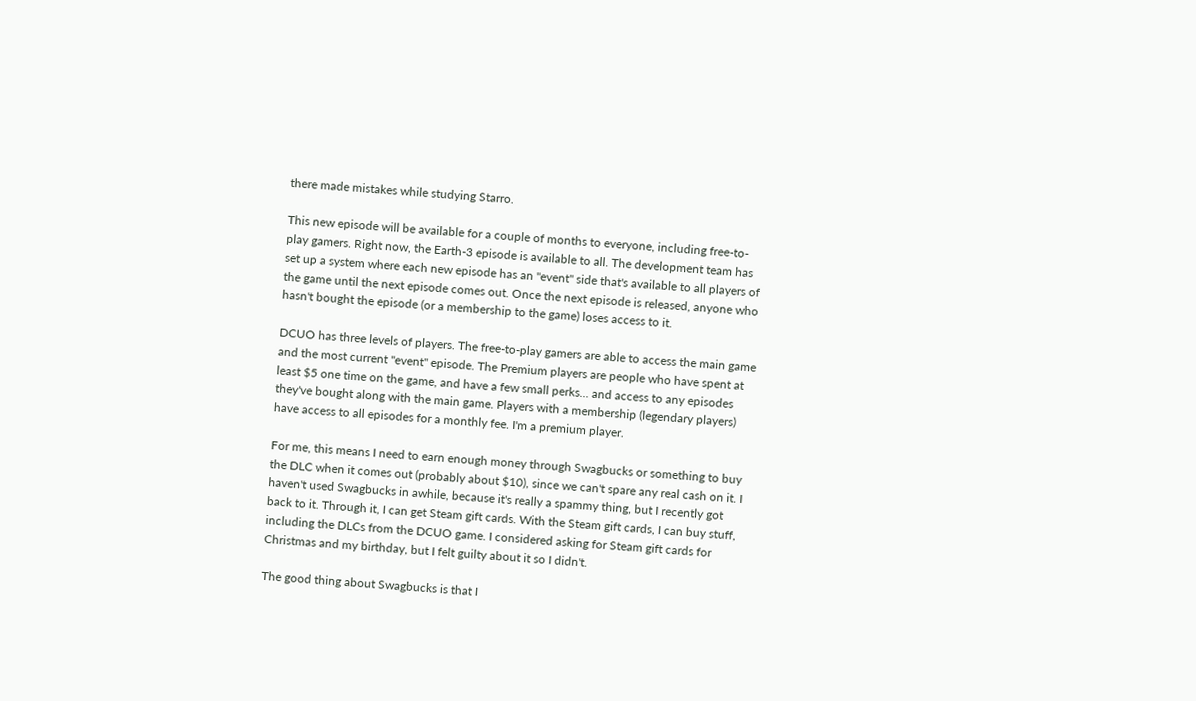there made mistakes while studying Starro.

This new episode will be available for a couple of months to everyone, including free-to-play gamers. Right now, the Earth-3 episode is available to all. The development team has set up a system where each new episode has an "event" side that's available to all players of the game until the next episode comes out. Once the next episode is released, anyone who hasn't bought the episode (or a membership to the game) loses access to it.

DCUO has three levels of players. The free-to-play gamers are able to access the main game and the most current "event" episode. The Premium players are people who have spent at least $5 one time on the game, and have a few small perks... and access to any episodes they've bought along with the main game. Players with a membership (legendary players) have access to all episodes for a monthly fee. I'm a premium player.

For me, this means I need to earn enough money through Swagbucks or something to buy the DLC when it comes out (probably about $10), since we can't spare any real cash on it. I haven't used Swagbucks in awhile, because it's really a spammy thing, but I recently got back to it. Through it, I can get Steam gift cards. With the Steam gift cards, I can buy stuff, including the DLCs from the DCUO game. I considered asking for Steam gift cards for Christmas and my birthday, but I felt guilty about it so I didn't.

The good thing about Swagbucks is that I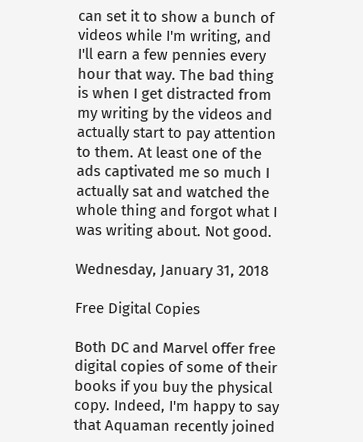can set it to show a bunch of videos while I'm writing, and I'll earn a few pennies every hour that way. The bad thing is when I get distracted from my writing by the videos and actually start to pay attention to them. At least one of the ads captivated me so much I actually sat and watched the whole thing and forgot what I was writing about. Not good.

Wednesday, January 31, 2018

Free Digital Copies

Both DC and Marvel offer free digital copies of some of their books if you buy the physical copy. Indeed, I'm happy to say that Aquaman recently joined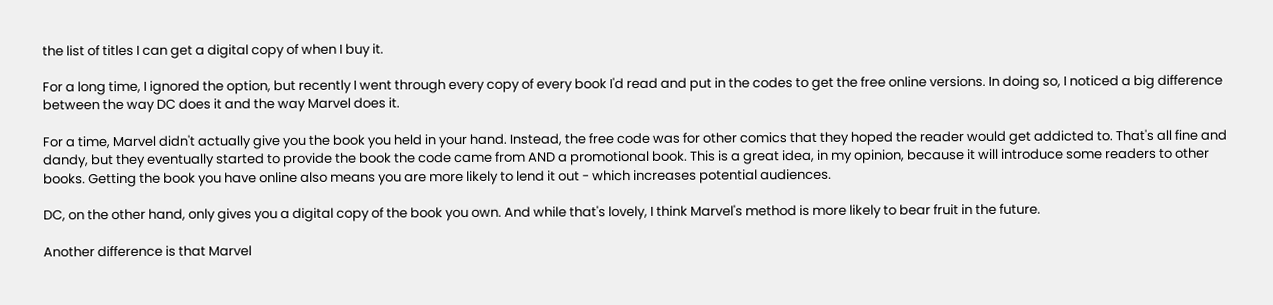the list of titles I can get a digital copy of when I buy it.

For a long time, I ignored the option, but recently I went through every copy of every book I'd read and put in the codes to get the free online versions. In doing so, I noticed a big difference between the way DC does it and the way Marvel does it.

For a time, Marvel didn't actually give you the book you held in your hand. Instead, the free code was for other comics that they hoped the reader would get addicted to. That's all fine and dandy, but they eventually started to provide the book the code came from AND a promotional book. This is a great idea, in my opinion, because it will introduce some readers to other books. Getting the book you have online also means you are more likely to lend it out - which increases potential audiences.

DC, on the other hand, only gives you a digital copy of the book you own. And while that's lovely, I think Marvel's method is more likely to bear fruit in the future.

Another difference is that Marvel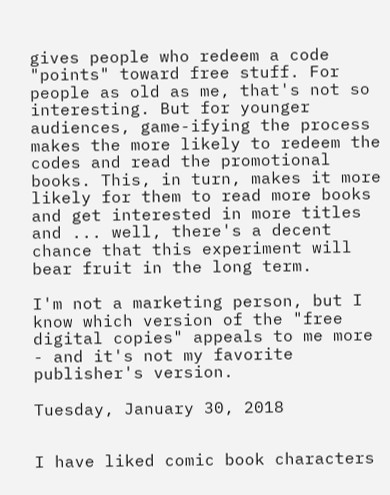gives people who redeem a code "points" toward free stuff. For people as old as me, that's not so interesting. But for younger audiences, game-ifying the process makes the more likely to redeem the codes and read the promotional books. This, in turn, makes it more likely for them to read more books and get interested in more titles and ... well, there's a decent chance that this experiment will bear fruit in the long term.

I'm not a marketing person, but I know which version of the "free digital copies" appeals to me more - and it's not my favorite publisher's version.

Tuesday, January 30, 2018


I have liked comic book characters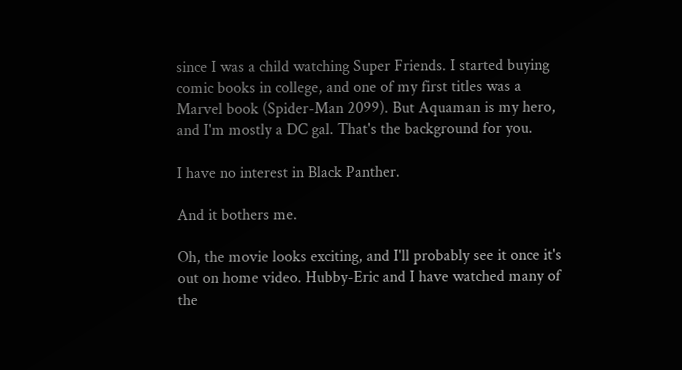since I was a child watching Super Friends. I started buying comic books in college, and one of my first titles was a Marvel book (Spider-Man 2099). But Aquaman is my hero, and I'm mostly a DC gal. That's the background for you.

I have no interest in Black Panther.

And it bothers me.

Oh, the movie looks exciting, and I'll probably see it once it's out on home video. Hubby-Eric and I have watched many of the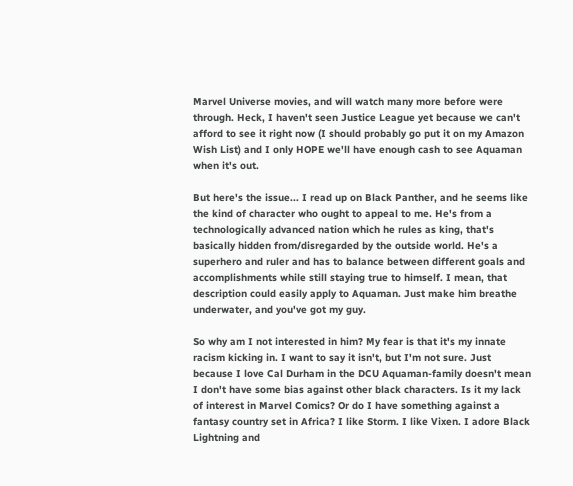Marvel Universe movies, and will watch many more before were through. Heck, I haven't seen Justice League yet because we can't afford to see it right now (I should probably go put it on my Amazon Wish List) and I only HOPE we'll have enough cash to see Aquaman when it's out.

But here's the issue... I read up on Black Panther, and he seems like the kind of character who ought to appeal to me. He's from a technologically advanced nation which he rules as king, that's basically hidden from/disregarded by the outside world. He's a superhero and ruler and has to balance between different goals and accomplishments while still staying true to himself. I mean, that description could easily apply to Aquaman. Just make him breathe underwater, and you've got my guy.

So why am I not interested in him? My fear is that it's my innate racism kicking in. I want to say it isn't, but I'm not sure. Just because I love Cal Durham in the DCU Aquaman-family doesn't mean I don't have some bias against other black characters. Is it my lack of interest in Marvel Comics? Or do I have something against a fantasy country set in Africa? I like Storm. I like Vixen. I adore Black Lightning and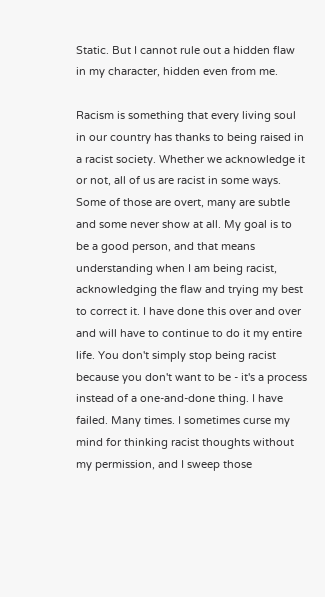Static. But I cannot rule out a hidden flaw in my character, hidden even from me.

Racism is something that every living soul in our country has thanks to being raised in a racist society. Whether we acknowledge it or not, all of us are racist in some ways. Some of those are overt, many are subtle and some never show at all. My goal is to be a good person, and that means understanding when I am being racist, acknowledging the flaw and trying my best to correct it. I have done this over and over and will have to continue to do it my entire life. You don't simply stop being racist because you don't want to be - it's a process instead of a one-and-done thing. I have failed. Many times. I sometimes curse my mind for thinking racist thoughts without my permission, and I sweep those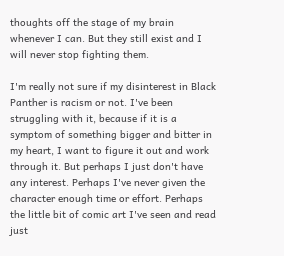thoughts off the stage of my brain whenever I can. But they still exist and I will never stop fighting them.

I'm really not sure if my disinterest in Black Panther is racism or not. I've been struggling with it, because if it is a symptom of something bigger and bitter in my heart, I want to figure it out and work through it. But perhaps I just don't have any interest. Perhaps I've never given the character enough time or effort. Perhaps the little bit of comic art I've seen and read just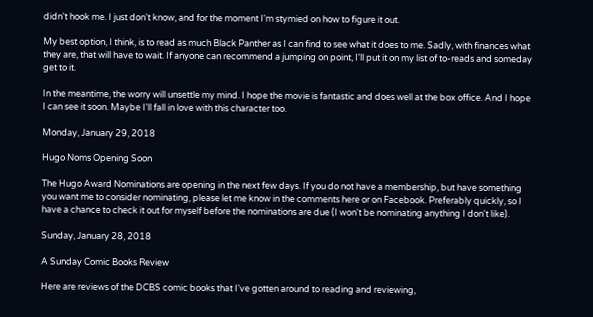didn't hook me. I just don't know, and for the moment I'm stymied on how to figure it out.

My best option, I think, is to read as much Black Panther as I can find to see what it does to me. Sadly, with finances what they are, that will have to wait. If anyone can recommend a jumping on point, I'll put it on my list of to-reads and someday get to it.

In the meantime, the worry will unsettle my mind. I hope the movie is fantastic and does well at the box office. And I hope I can see it soon. Maybe I'll fall in love with this character too.

Monday, January 29, 2018

Hugo Noms Opening Soon

The Hugo Award Nominations are opening in the next few days. If you do not have a membership, but have something you want me to consider nominating, please let me know in the comments here or on Facebook. Preferably quickly, so I have a chance to check it out for myself before the nominations are due (I won't be nominating anything I don't like).

Sunday, January 28, 2018

A Sunday Comic Books Review

Here are reviews of the DCBS comic books that I've gotten around to reading and reviewing,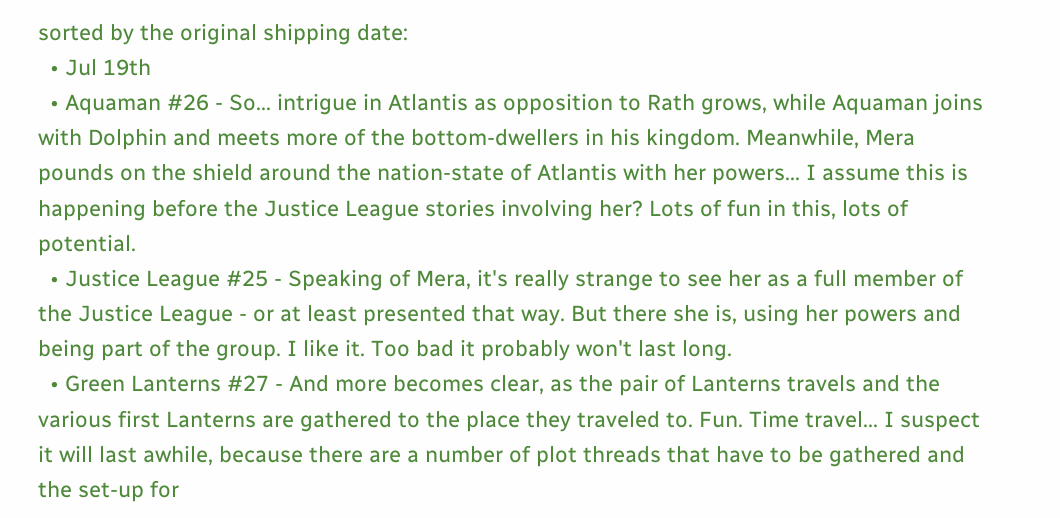sorted by the original shipping date:
  • Jul 19th
  • Aquaman #26 - So... intrigue in Atlantis as opposition to Rath grows, while Aquaman joins with Dolphin and meets more of the bottom-dwellers in his kingdom. Meanwhile, Mera pounds on the shield around the nation-state of Atlantis with her powers... I assume this is happening before the Justice League stories involving her? Lots of fun in this, lots of potential.
  • Justice League #25 - Speaking of Mera, it's really strange to see her as a full member of the Justice League - or at least presented that way. But there she is, using her powers and being part of the group. I like it. Too bad it probably won't last long.
  • Green Lanterns #27 - And more becomes clear, as the pair of Lanterns travels and the various first Lanterns are gathered to the place they traveled to. Fun. Time travel... I suspect it will last awhile, because there are a number of plot threads that have to be gathered and the set-up for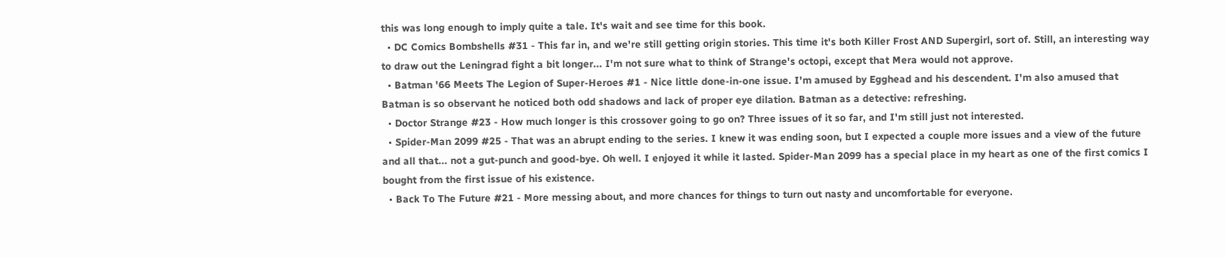this was long enough to imply quite a tale. It's wait and see time for this book.
  • DC Comics Bombshells #31 - This far in, and we're still getting origin stories. This time it's both Killer Frost AND Supergirl, sort of. Still, an interesting way to draw out the Leningrad fight a bit longer... I'm not sure what to think of Strange's octopi, except that Mera would not approve.
  • Batman '66 Meets The Legion of Super-Heroes #1 - Nice little done-in-one issue. I'm amused by Egghead and his descendent. I'm also amused that Batman is so observant he noticed both odd shadows and lack of proper eye dilation. Batman as a detective: refreshing.
  • Doctor Strange #23 - How much longer is this crossover going to go on? Three issues of it so far, and I'm still just not interested.
  • Spider-Man 2099 #25 - That was an abrupt ending to the series. I knew it was ending soon, but I expected a couple more issues and a view of the future and all that... not a gut-punch and good-bye. Oh well. I enjoyed it while it lasted. Spider-Man 2099 has a special place in my heart as one of the first comics I bought from the first issue of his existence.
  • Back To The Future #21 - More messing about, and more chances for things to turn out nasty and uncomfortable for everyone.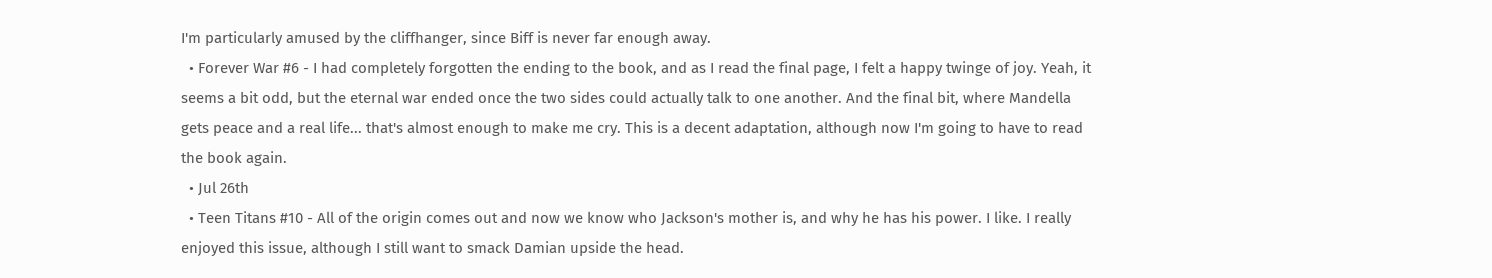I'm particularly amused by the cliffhanger, since Biff is never far enough away.
  • Forever War #6 - I had completely forgotten the ending to the book, and as I read the final page, I felt a happy twinge of joy. Yeah, it seems a bit odd, but the eternal war ended once the two sides could actually talk to one another. And the final bit, where Mandella gets peace and a real life... that's almost enough to make me cry. This is a decent adaptation, although now I'm going to have to read the book again.
  • Jul 26th
  • Teen Titans #10 - All of the origin comes out and now we know who Jackson's mother is, and why he has his power. I like. I really enjoyed this issue, although I still want to smack Damian upside the head.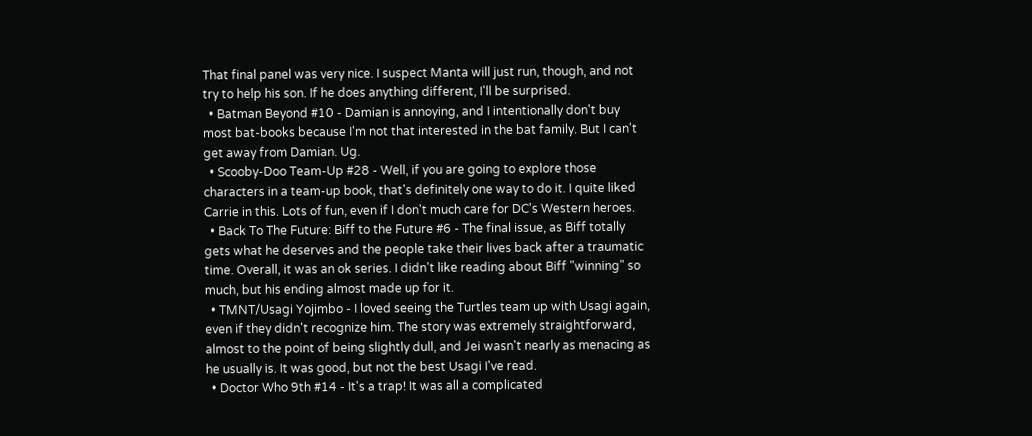That final panel was very nice. I suspect Manta will just run, though, and not try to help his son. If he does anything different, I'll be surprised.
  • Batman Beyond #10 - Damian is annoying, and I intentionally don't buy most bat-books because I'm not that interested in the bat family. But I can't get away from Damian. Ug.
  • Scooby-Doo Team-Up #28 - Well, if you are going to explore those characters in a team-up book, that's definitely one way to do it. I quite liked Carrie in this. Lots of fun, even if I don't much care for DC's Western heroes.
  • Back To The Future: Biff to the Future #6 - The final issue, as Biff totally gets what he deserves and the people take their lives back after a traumatic time. Overall, it was an ok series. I didn't like reading about Biff "winning" so much, but his ending almost made up for it.
  • TMNT/Usagi Yojimbo - I loved seeing the Turtles team up with Usagi again, even if they didn't recognize him. The story was extremely straightforward, almost to the point of being slightly dull, and Jei wasn't nearly as menacing as he usually is. It was good, but not the best Usagi I've read.
  • Doctor Who 9th #14 - It's a trap! It was all a complicated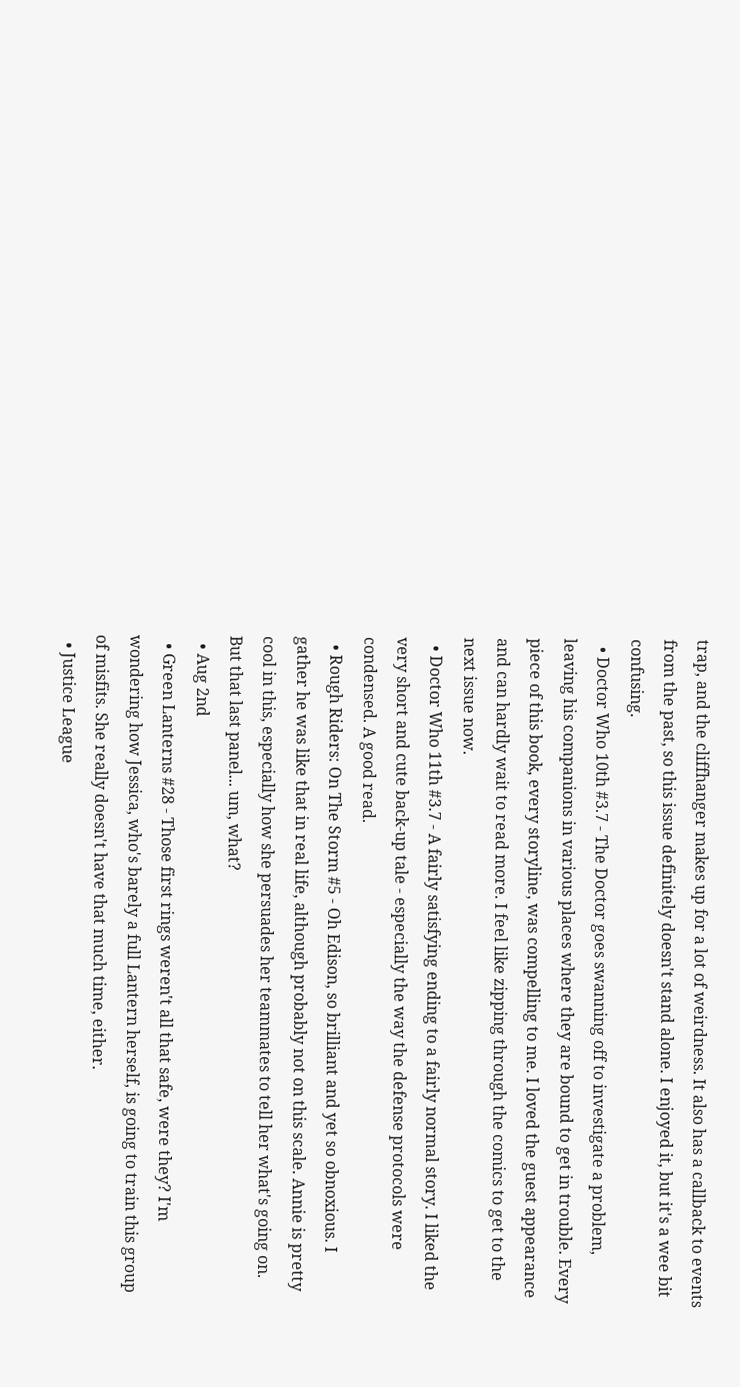trap, and the cliffhanger makes up for a lot of weirdness. It also has a callback to events from the past, so this issue definitely doesn't stand alone. I enjoyed it, but it's a wee bit confusing.
  • Doctor Who 10th #3.7 - The Doctor goes swanning off to investigate a problem, leaving his companions in various places where they are bound to get in trouble. Every piece of this book, every storyline, was compelling to me. I loved the guest appearance and can hardly wait to read more. I feel like zipping through the comics to get to the next issue now.
  • Doctor Who 11th #3.7 - A fairly satisfying ending to a fairly normal story. I liked the very short and cute back-up tale - especially the way the defense protocols were condensed. A good read.
  • Rough Riders: On The Storm #5 - Oh Edison, so brilliant and yet so obnoxious. I gather he was like that in real life, although probably not on this scale. Annie is pretty cool in this, especially how she persuades her teammates to tell her what's going on. But that last panel... um, what?
  • Aug 2nd
  • Green Lanterns #28 - Those first rings weren't all that safe, were they? I'm wondering how Jessica, who's barely a full Lantern herself, is going to train this group of misfits. She really doesn't have that much time, either.
  • Justice League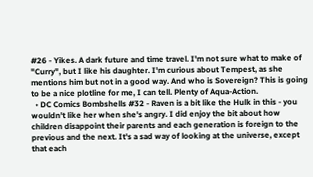#26 - Yikes. A dark future and time travel. I'm not sure what to make of "Curry", but I like his daughter. I'm curious about Tempest, as she mentions him but not in a good way. And who is Sovereign? This is going to be a nice plotline for me, I can tell. Plenty of Aqua-Action.
  • DC Comics Bombshells #32 - Raven is a bit like the Hulk in this - you wouldn't like her when she's angry. I did enjoy the bit about how children disappoint their parents and each generation is foreign to the previous and the next. It's a sad way of looking at the universe, except that each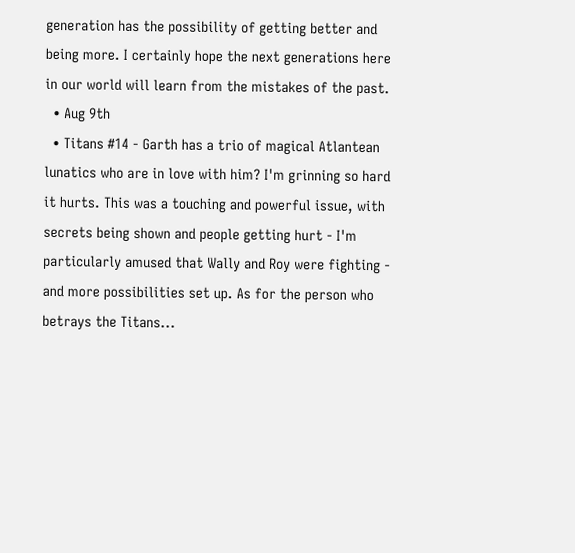generation has the possibility of getting better and being more. I certainly hope the next generations here in our world will learn from the mistakes of the past.
  • Aug 9th
  • Titans #14 - Garth has a trio of magical Atlantean lunatics who are in love with him? I'm grinning so hard it hurts. This was a touching and powerful issue, with secrets being shown and people getting hurt - I'm particularly amused that Wally and Roy were fighting - and more possibilities set up. As for the person who betrays the Titans...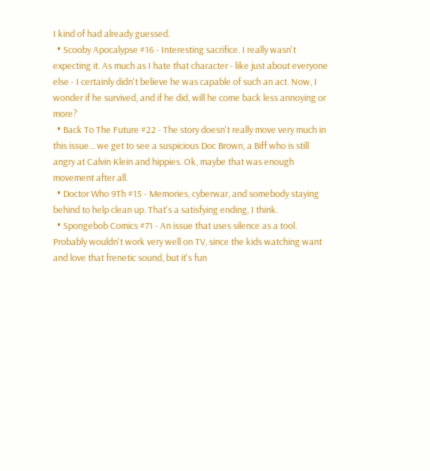I kind of had already guessed.
  • Scooby Apocalypse #16 - Interesting sacrifice. I really wasn't expecting it. As much as I hate that character - like just about everyone else - I certainly didn't believe he was capable of such an act. Now, I wonder if he survived, and if he did, will he come back less annoying or more?
  • Back To The Future #22 - The story doesn't really move very much in this issue... we get to see a suspicious Doc Brown, a Biff who is still angry at Calvin Klein and hippies. Ok, maybe that was enough movement after all.
  • Doctor Who 9Th #15 - Memories, cyberwar, and somebody staying behind to help clean up. That's a satisfying ending, I think.
  • Spongebob Comics #71 - An issue that uses silence as a tool. Probably wouldn't work very well on TV, since the kids watching want and love that frenetic sound, but it's fun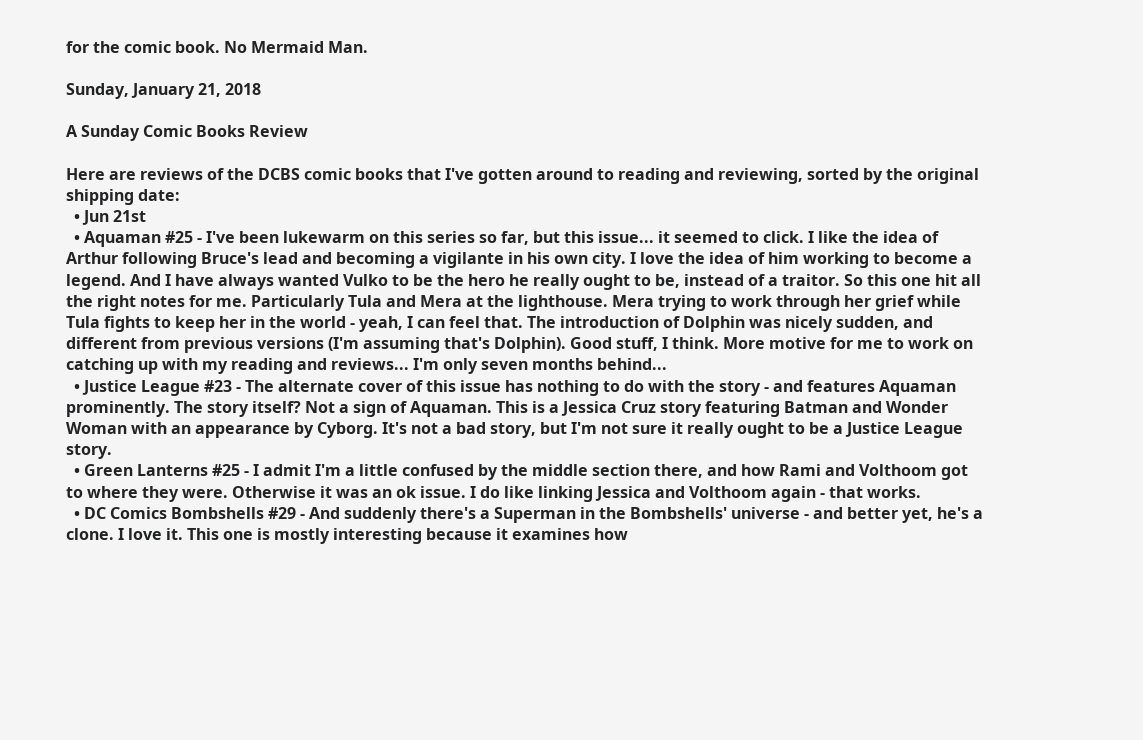for the comic book. No Mermaid Man.

Sunday, January 21, 2018

A Sunday Comic Books Review

Here are reviews of the DCBS comic books that I've gotten around to reading and reviewing, sorted by the original shipping date:
  • Jun 21st
  • Aquaman #25 - I've been lukewarm on this series so far, but this issue... it seemed to click. I like the idea of Arthur following Bruce's lead and becoming a vigilante in his own city. I love the idea of him working to become a legend. And I have always wanted Vulko to be the hero he really ought to be, instead of a traitor. So this one hit all the right notes for me. Particularly Tula and Mera at the lighthouse. Mera trying to work through her grief while Tula fights to keep her in the world - yeah, I can feel that. The introduction of Dolphin was nicely sudden, and different from previous versions (I'm assuming that's Dolphin). Good stuff, I think. More motive for me to work on catching up with my reading and reviews... I'm only seven months behind...
  • Justice League #23 - The alternate cover of this issue has nothing to do with the story - and features Aquaman prominently. The story itself? Not a sign of Aquaman. This is a Jessica Cruz story featuring Batman and Wonder Woman with an appearance by Cyborg. It's not a bad story, but I'm not sure it really ought to be a Justice League story.
  • Green Lanterns #25 - I admit I'm a little confused by the middle section there, and how Rami and Volthoom got to where they were. Otherwise it was an ok issue. I do like linking Jessica and Volthoom again - that works.
  • DC Comics Bombshells #29 - And suddenly there's a Superman in the Bombshells' universe - and better yet, he's a clone. I love it. This one is mostly interesting because it examines how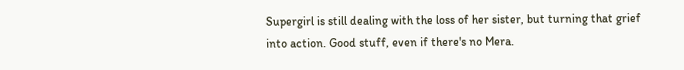Supergirl is still dealing with the loss of her sister, but turning that grief into action. Good stuff, even if there's no Mera.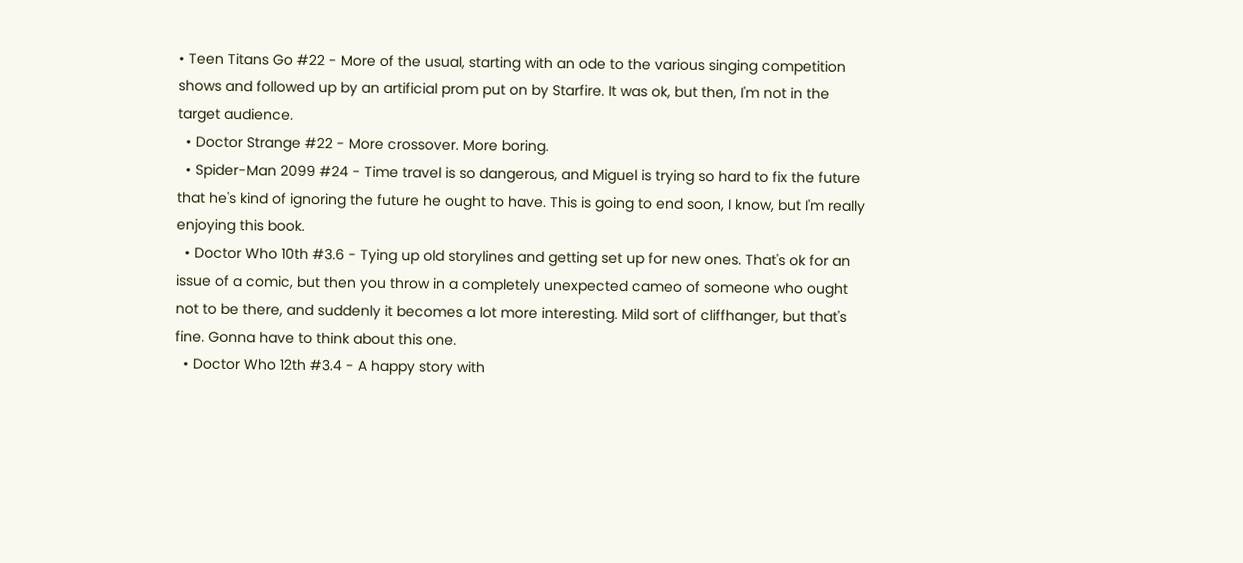• Teen Titans Go #22 - More of the usual, starting with an ode to the various singing competition shows and followed up by an artificial prom put on by Starfire. It was ok, but then, I'm not in the target audience.
  • Doctor Strange #22 - More crossover. More boring.
  • Spider-Man 2099 #24 - Time travel is so dangerous, and Miguel is trying so hard to fix the future that he's kind of ignoring the future he ought to have. This is going to end soon, I know, but I'm really enjoying this book.
  • Doctor Who 10th #3.6 - Tying up old storylines and getting set up for new ones. That's ok for an issue of a comic, but then you throw in a completely unexpected cameo of someone who ought not to be there, and suddenly it becomes a lot more interesting. Mild sort of cliffhanger, but that's fine. Gonna have to think about this one.
  • Doctor Who 12th #3.4 - A happy story with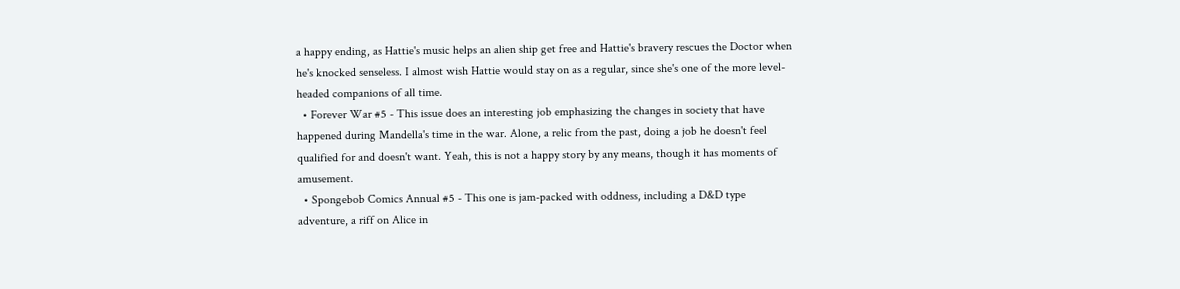a happy ending, as Hattie's music helps an alien ship get free and Hattie's bravery rescues the Doctor when he's knocked senseless. I almost wish Hattie would stay on as a regular, since she's one of the more level-headed companions of all time.
  • Forever War #5 - This issue does an interesting job emphasizing the changes in society that have happened during Mandella's time in the war. Alone, a relic from the past, doing a job he doesn't feel qualified for and doesn't want. Yeah, this is not a happy story by any means, though it has moments of amusement.
  • Spongebob Comics Annual #5 - This one is jam-packed with oddness, including a D&D type adventure, a riff on Alice in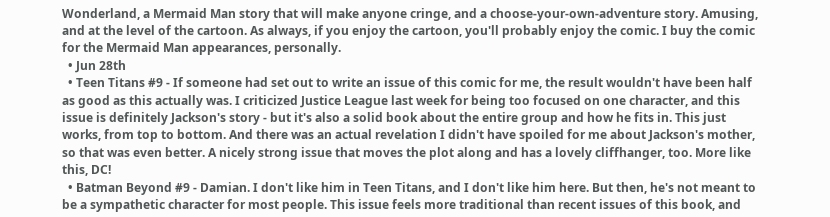Wonderland, a Mermaid Man story that will make anyone cringe, and a choose-your-own-adventure story. Amusing, and at the level of the cartoon. As always, if you enjoy the cartoon, you'll probably enjoy the comic. I buy the comic for the Mermaid Man appearances, personally.
  • Jun 28th
  • Teen Titans #9 - If someone had set out to write an issue of this comic for me, the result wouldn't have been half as good as this actually was. I criticized Justice League last week for being too focused on one character, and this issue is definitely Jackson's story - but it's also a solid book about the entire group and how he fits in. This just works, from top to bottom. And there was an actual revelation I didn't have spoiled for me about Jackson's mother, so that was even better. A nicely strong issue that moves the plot along and has a lovely cliffhanger, too. More like this, DC!
  • Batman Beyond #9 - Damian. I don't like him in Teen Titans, and I don't like him here. But then, he's not meant to be a sympathetic character for most people. This issue feels more traditional than recent issues of this book, and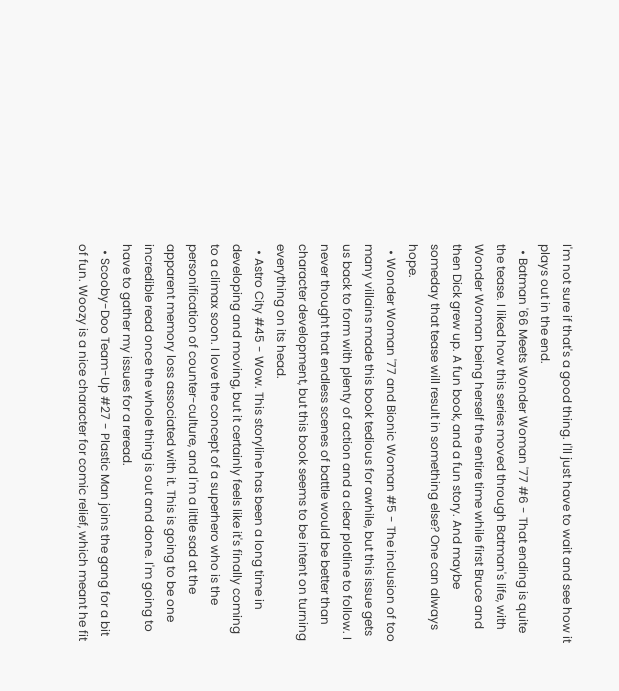I'm not sure if that's a good thing. I'll just have to wait and see how it plays out in the end.
  • Batman '66 Meets Wonder Woman '77 #6 - That ending is quite the tease. I liked how this series moved through Batman's life, with Wonder Woman being herself the entire time while first Bruce and then Dick grew up. A fun book, and a fun story. And maybe someday that tease will result in something else? One can always hope.
  • Wonder Woman '77 and Bionic Woman #5 - The inclusion of too many villains made this book tedious for awhile, but this issue gets us back to form with plenty of action and a clear plotline to follow. I never thought that endless scenes of battle would be better than character development, but this book seems to be intent on turning everything on its head.
  • Astro City #45 - Wow. This storyline has been a long time in developing and moving, but it certainly feels like it's finally coming to a climax soon. I love the concept of a superhero who is the personification of counter-culture, and I'm a little sad at the apparent memory loss associated with it. This is going to be one incredible read once the whole thing is out and done. I'm going to have to gather my issues for a reread.
  • Scooby-Doo Team-Up #27 - Plastic Man joins the gang for a bit of fun. Woozy is a nice character for comic relief, which meant he fit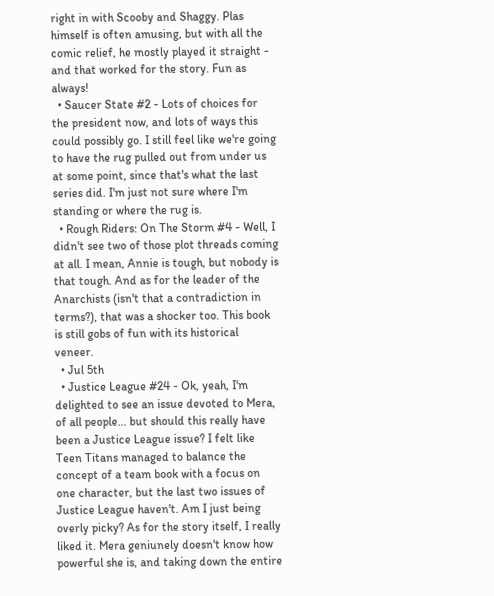right in with Scooby and Shaggy. Plas himself is often amusing, but with all the comic relief, he mostly played it straight - and that worked for the story. Fun as always!
  • Saucer State #2 - Lots of choices for the president now, and lots of ways this could possibly go. I still feel like we're going to have the rug pulled out from under us at some point, since that's what the last series did. I'm just not sure where I'm standing or where the rug is.
  • Rough Riders: On The Storm #4 - Well, I didn't see two of those plot threads coming at all. I mean, Annie is tough, but nobody is that tough. And as for the leader of the Anarchists (isn't that a contradiction in terms?), that was a shocker too. This book is still gobs of fun with its historical veneer.
  • Jul 5th
  • Justice League #24 - Ok, yeah, I'm delighted to see an issue devoted to Mera, of all people... but should this really have been a Justice League issue? I felt like Teen Titans managed to balance the concept of a team book with a focus on one character, but the last two issues of Justice League haven't. Am I just being overly picky? As for the story itself, I really liked it. Mera geniunely doesn't know how powerful she is, and taking down the entire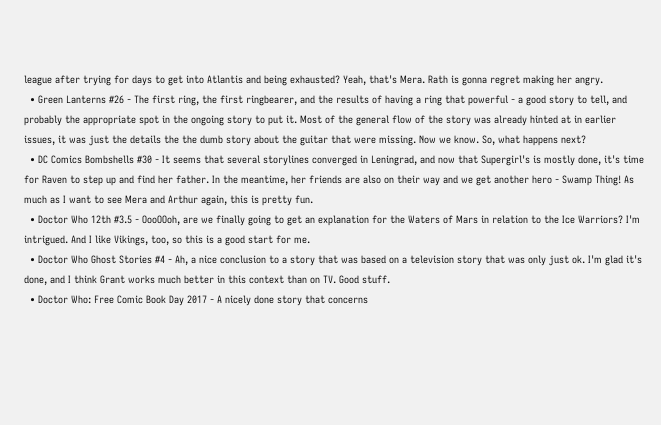league after trying for days to get into Atlantis and being exhausted? Yeah, that's Mera. Rath is gonna regret making her angry.
  • Green Lanterns #26 - The first ring, the first ringbearer, and the results of having a ring that powerful - a good story to tell, and probably the appropriate spot in the ongoing story to put it. Most of the general flow of the story was already hinted at in earlier issues, it was just the details the the dumb story about the guitar that were missing. Now we know. So, what happens next?
  • DC Comics Bombshells #30 - It seems that several storylines converged in Leningrad, and now that Supergirl's is mostly done, it's time for Raven to step up and find her father. In the meantime, her friends are also on their way and we get another hero - Swamp Thing! As much as I want to see Mera and Arthur again, this is pretty fun.
  • Doctor Who 12th #3.5 - OooOOoh, are we finally going to get an explanation for the Waters of Mars in relation to the Ice Warriors? I'm intrigued. And I like Vikings, too, so this is a good start for me.
  • Doctor Who Ghost Stories #4 - Ah, a nice conclusion to a story that was based on a television story that was only just ok. I'm glad it's done, and I think Grant works much better in this context than on TV. Good stuff.
  • Doctor Who: Free Comic Book Day 2017 - A nicely done story that concerns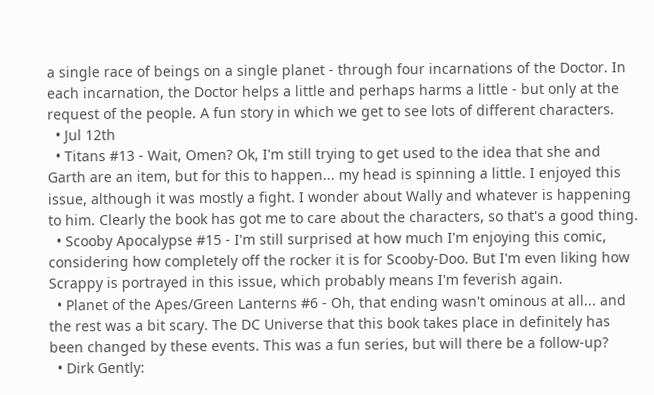a single race of beings on a single planet - through four incarnations of the Doctor. In each incarnation, the Doctor helps a little and perhaps harms a little - but only at the request of the people. A fun story in which we get to see lots of different characters.
  • Jul 12th
  • Titans #13 - Wait, Omen? Ok, I'm still trying to get used to the idea that she and Garth are an item, but for this to happen... my head is spinning a little. I enjoyed this issue, although it was mostly a fight. I wonder about Wally and whatever is happening to him. Clearly the book has got me to care about the characters, so that's a good thing.
  • Scooby Apocalypse #15 - I'm still surprised at how much I'm enjoying this comic, considering how completely off the rocker it is for Scooby-Doo. But I'm even liking how Scrappy is portrayed in this issue, which probably means I'm feverish again.
  • Planet of the Apes/Green Lanterns #6 - Oh, that ending wasn't ominous at all... and the rest was a bit scary. The DC Universe that this book takes place in definitely has been changed by these events. This was a fun series, but will there be a follow-up?
  • Dirk Gently: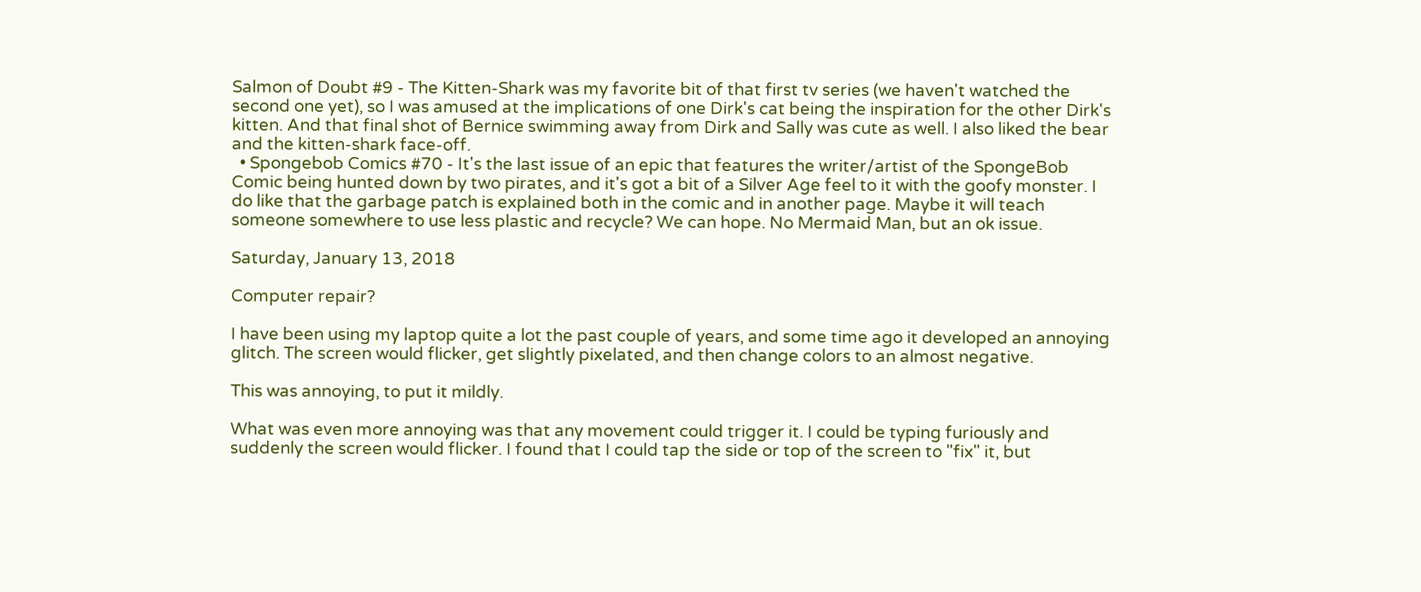Salmon of Doubt #9 - The Kitten-Shark was my favorite bit of that first tv series (we haven't watched the second one yet), so I was amused at the implications of one Dirk's cat being the inspiration for the other Dirk's kitten. And that final shot of Bernice swimming away from Dirk and Sally was cute as well. I also liked the bear and the kitten-shark face-off.
  • Spongebob Comics #70 - It's the last issue of an epic that features the writer/artist of the SpongeBob Comic being hunted down by two pirates, and it's got a bit of a Silver Age feel to it with the goofy monster. I do like that the garbage patch is explained both in the comic and in another page. Maybe it will teach someone somewhere to use less plastic and recycle? We can hope. No Mermaid Man, but an ok issue.

Saturday, January 13, 2018

Computer repair?

I have been using my laptop quite a lot the past couple of years, and some time ago it developed an annoying glitch. The screen would flicker, get slightly pixelated, and then change colors to an almost negative.

This was annoying, to put it mildly.

What was even more annoying was that any movement could trigger it. I could be typing furiously and suddenly the screen would flicker. I found that I could tap the side or top of the screen to "fix" it, but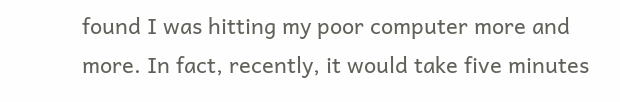found I was hitting my poor computer more and more. In fact, recently, it would take five minutes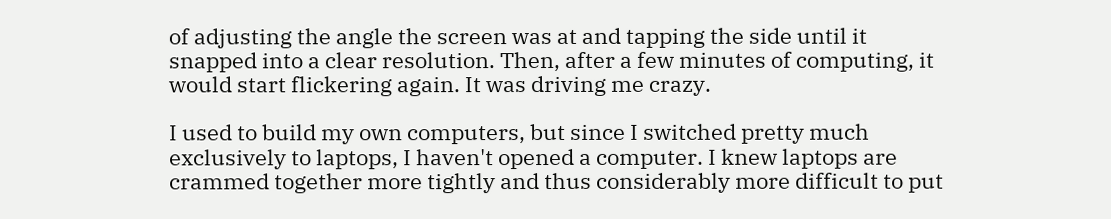of adjusting the angle the screen was at and tapping the side until it snapped into a clear resolution. Then, after a few minutes of computing, it would start flickering again. It was driving me crazy.

I used to build my own computers, but since I switched pretty much exclusively to laptops, I haven't opened a computer. I knew laptops are crammed together more tightly and thus considerably more difficult to put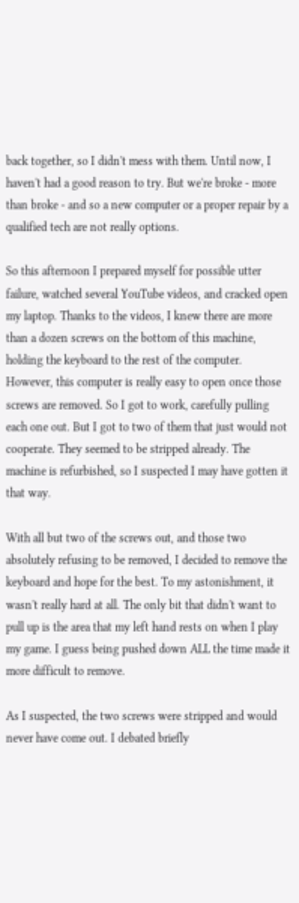back together, so I didn't mess with them. Until now, I haven't had a good reason to try. But we're broke - more than broke - and so a new computer or a proper repair by a qualified tech are not really options.

So this afternoon I prepared myself for possible utter failure, watched several YouTube videos, and cracked open my laptop. Thanks to the videos, I knew there are more than a dozen screws on the bottom of this machine, holding the keyboard to the rest of the computer. However, this computer is really easy to open once those screws are removed. So I got to work, carefully pulling each one out. But I got to two of them that just would not cooperate. They seemed to be stripped already. The machine is refurbished, so I suspected I may have gotten it that way.

With all but two of the screws out, and those two absolutely refusing to be removed, I decided to remove the keyboard and hope for the best. To my astonishment, it wasn't really hard at all. The only bit that didn't want to pull up is the area that my left hand rests on when I play my game. I guess being pushed down ALL the time made it more difficult to remove.

As I suspected, the two screws were stripped and would never have come out. I debated briefly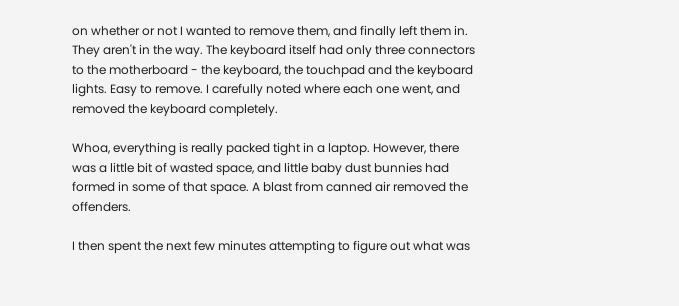on whether or not I wanted to remove them, and finally left them in. They aren't in the way. The keyboard itself had only three connectors to the motherboard - the keyboard, the touchpad and the keyboard lights. Easy to remove. I carefully noted where each one went, and removed the keyboard completely.

Whoa, everything is really packed tight in a laptop. However, there was a little bit of wasted space, and little baby dust bunnies had formed in some of that space. A blast from canned air removed the offenders.

I then spent the next few minutes attempting to figure out what was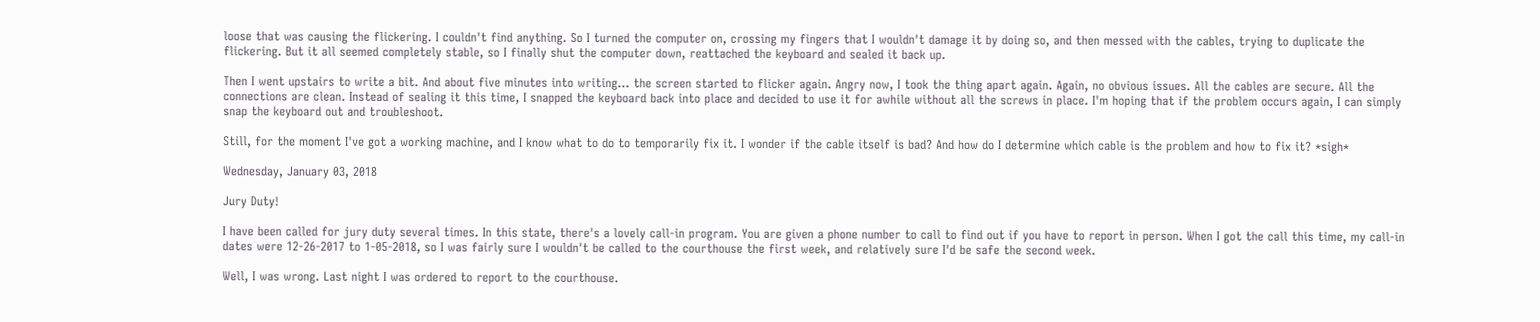loose that was causing the flickering. I couldn't find anything. So I turned the computer on, crossing my fingers that I wouldn't damage it by doing so, and then messed with the cables, trying to duplicate the flickering. But it all seemed completely stable, so I finally shut the computer down, reattached the keyboard and sealed it back up.

Then I went upstairs to write a bit. And about five minutes into writing... the screen started to flicker again. Angry now, I took the thing apart again. Again, no obvious issues. All the cables are secure. All the connections are clean. Instead of sealing it this time, I snapped the keyboard back into place and decided to use it for awhile without all the screws in place. I'm hoping that if the problem occurs again, I can simply snap the keyboard out and troubleshoot.

Still, for the moment I've got a working machine, and I know what to do to temporarily fix it. I wonder if the cable itself is bad? And how do I determine which cable is the problem and how to fix it? *sigh*

Wednesday, January 03, 2018

Jury Duty!

I have been called for jury duty several times. In this state, there's a lovely call-in program. You are given a phone number to call to find out if you have to report in person. When I got the call this time, my call-in dates were 12-26-2017 to 1-05-2018, so I was fairly sure I wouldn't be called to the courthouse the first week, and relatively sure I'd be safe the second week.

Well, I was wrong. Last night I was ordered to report to the courthouse.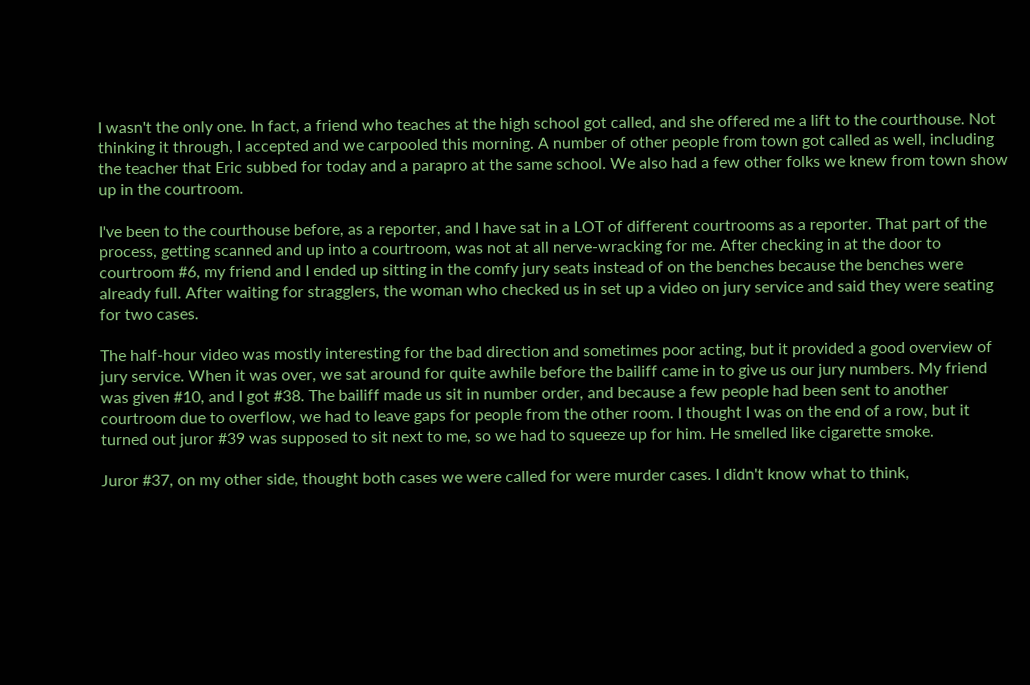I wasn't the only one. In fact, a friend who teaches at the high school got called, and she offered me a lift to the courthouse. Not thinking it through, I accepted and we carpooled this morning. A number of other people from town got called as well, including the teacher that Eric subbed for today and a parapro at the same school. We also had a few other folks we knew from town show up in the courtroom.

I've been to the courthouse before, as a reporter, and I have sat in a LOT of different courtrooms as a reporter. That part of the process, getting scanned and up into a courtroom, was not at all nerve-wracking for me. After checking in at the door to courtroom #6, my friend and I ended up sitting in the comfy jury seats instead of on the benches because the benches were already full. After waiting for stragglers, the woman who checked us in set up a video on jury service and said they were seating for two cases.

The half-hour video was mostly interesting for the bad direction and sometimes poor acting, but it provided a good overview of jury service. When it was over, we sat around for quite awhile before the bailiff came in to give us our jury numbers. My friend was given #10, and I got #38. The bailiff made us sit in number order, and because a few people had been sent to another courtroom due to overflow, we had to leave gaps for people from the other room. I thought I was on the end of a row, but it turned out juror #39 was supposed to sit next to me, so we had to squeeze up for him. He smelled like cigarette smoke.

Juror #37, on my other side, thought both cases we were called for were murder cases. I didn't know what to think,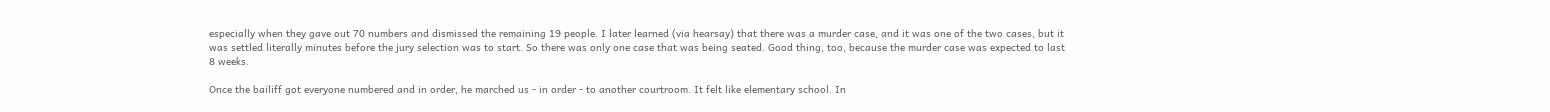especially when they gave out 70 numbers and dismissed the remaining 19 people. I later learned (via hearsay) that there was a murder case, and it was one of the two cases, but it was settled literally minutes before the jury selection was to start. So there was only one case that was being seated. Good thing, too, because the murder case was expected to last 8 weeks.

Once the bailiff got everyone numbered and in order, he marched us - in order - to another courtroom. It felt like elementary school. In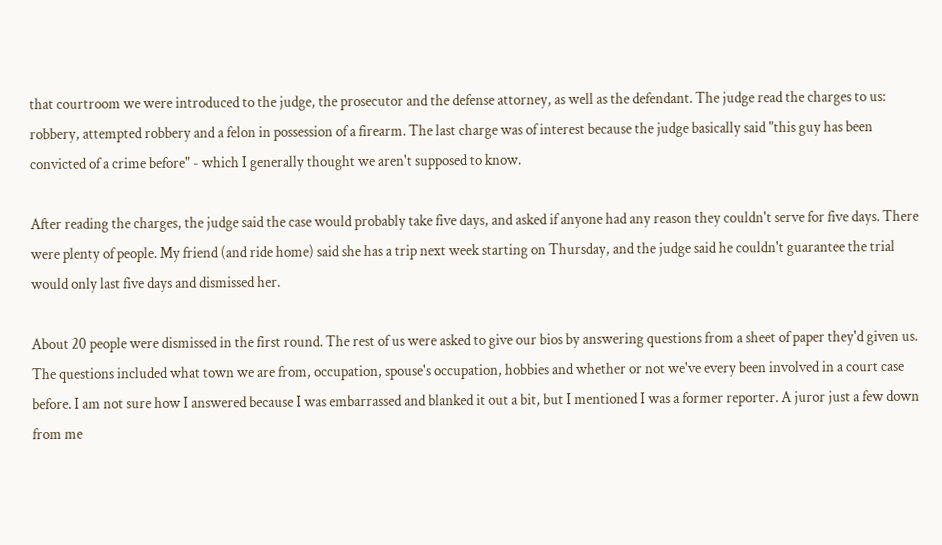that courtroom we were introduced to the judge, the prosecutor and the defense attorney, as well as the defendant. The judge read the charges to us: robbery, attempted robbery and a felon in possession of a firearm. The last charge was of interest because the judge basically said "this guy has been convicted of a crime before" - which I generally thought we aren't supposed to know.

After reading the charges, the judge said the case would probably take five days, and asked if anyone had any reason they couldn't serve for five days. There were plenty of people. My friend (and ride home) said she has a trip next week starting on Thursday, and the judge said he couldn't guarantee the trial would only last five days and dismissed her.

About 20 people were dismissed in the first round. The rest of us were asked to give our bios by answering questions from a sheet of paper they'd given us. The questions included what town we are from, occupation, spouse's occupation, hobbies and whether or not we've every been involved in a court case before. I am not sure how I answered because I was embarrassed and blanked it out a bit, but I mentioned I was a former reporter. A juror just a few down from me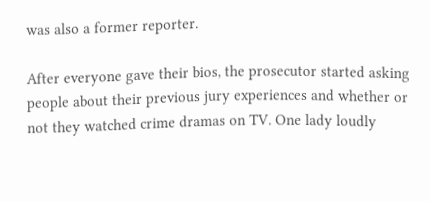was also a former reporter.

After everyone gave their bios, the prosecutor started asking people about their previous jury experiences and whether or not they watched crime dramas on TV. One lady loudly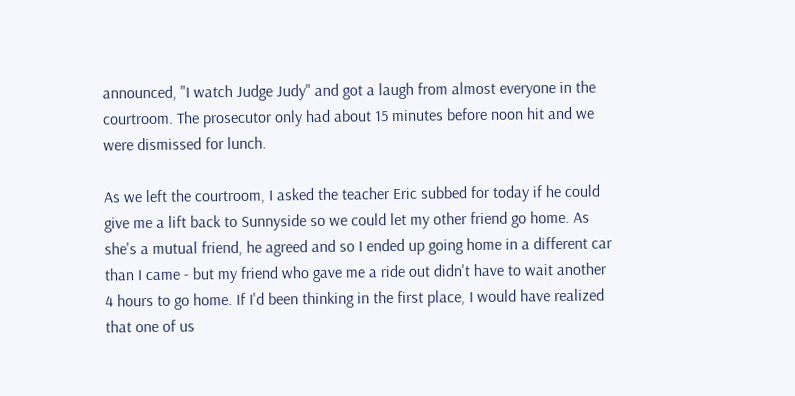announced, "I watch Judge Judy" and got a laugh from almost everyone in the courtroom. The prosecutor only had about 15 minutes before noon hit and we were dismissed for lunch.

As we left the courtroom, I asked the teacher Eric subbed for today if he could give me a lift back to Sunnyside so we could let my other friend go home. As she's a mutual friend, he agreed and so I ended up going home in a different car than I came - but my friend who gave me a ride out didn't have to wait another 4 hours to go home. If I'd been thinking in the first place, I would have realized that one of us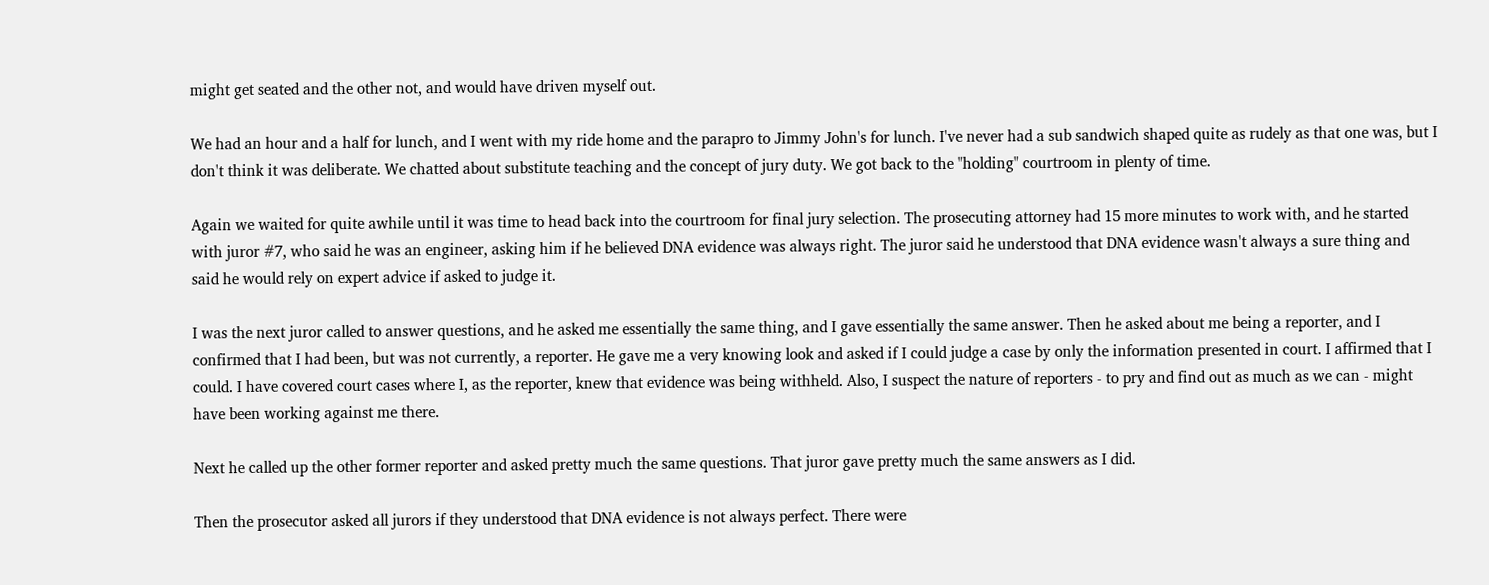might get seated and the other not, and would have driven myself out.

We had an hour and a half for lunch, and I went with my ride home and the parapro to Jimmy John's for lunch. I've never had a sub sandwich shaped quite as rudely as that one was, but I don't think it was deliberate. We chatted about substitute teaching and the concept of jury duty. We got back to the "holding" courtroom in plenty of time.

Again we waited for quite awhile until it was time to head back into the courtroom for final jury selection. The prosecuting attorney had 15 more minutes to work with, and he started with juror #7, who said he was an engineer, asking him if he believed DNA evidence was always right. The juror said he understood that DNA evidence wasn't always a sure thing and said he would rely on expert advice if asked to judge it.

I was the next juror called to answer questions, and he asked me essentially the same thing, and I gave essentially the same answer. Then he asked about me being a reporter, and I confirmed that I had been, but was not currently, a reporter. He gave me a very knowing look and asked if I could judge a case by only the information presented in court. I affirmed that I could. I have covered court cases where I, as the reporter, knew that evidence was being withheld. Also, I suspect the nature of reporters - to pry and find out as much as we can - might have been working against me there.

Next he called up the other former reporter and asked pretty much the same questions. That juror gave pretty much the same answers as I did.

Then the prosecutor asked all jurors if they understood that DNA evidence is not always perfect. There were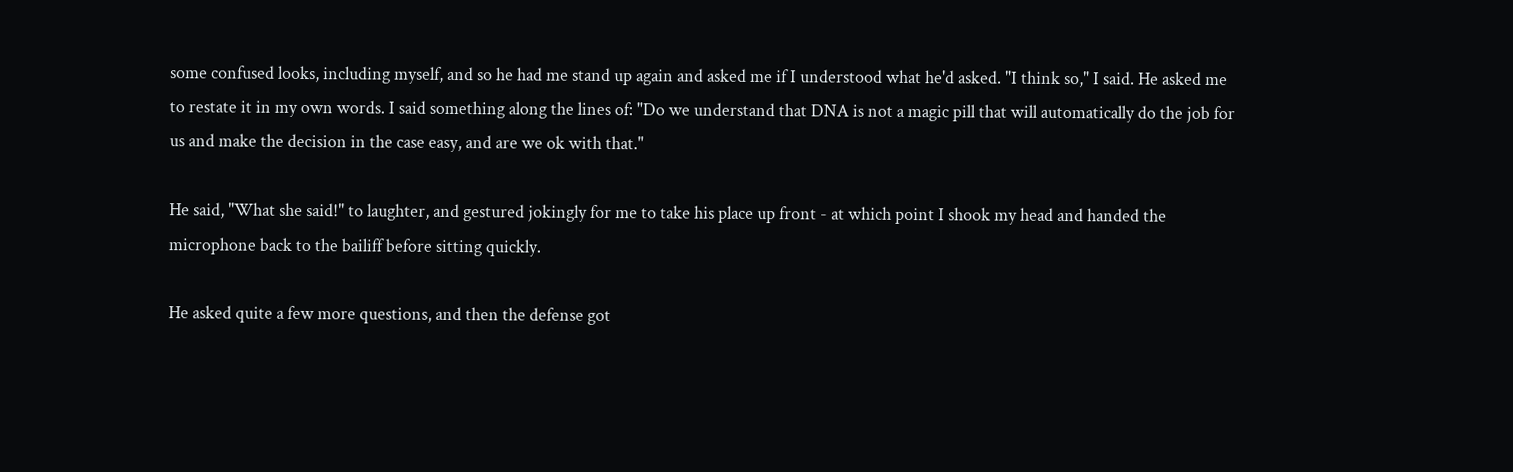some confused looks, including myself, and so he had me stand up again and asked me if I understood what he'd asked. "I think so," I said. He asked me to restate it in my own words. I said something along the lines of: "Do we understand that DNA is not a magic pill that will automatically do the job for us and make the decision in the case easy, and are we ok with that."

He said, "What she said!" to laughter, and gestured jokingly for me to take his place up front - at which point I shook my head and handed the microphone back to the bailiff before sitting quickly.

He asked quite a few more questions, and then the defense got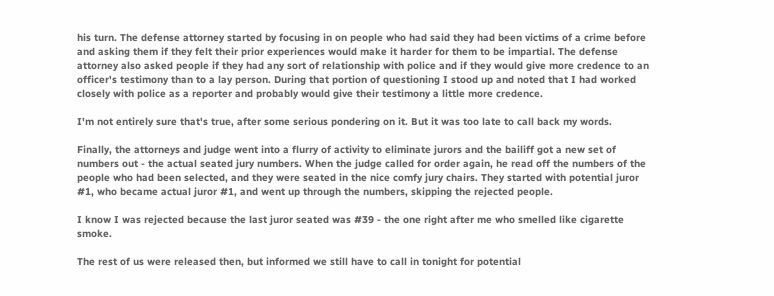his turn. The defense attorney started by focusing in on people who had said they had been victims of a crime before and asking them if they felt their prior experiences would make it harder for them to be impartial. The defense attorney also asked people if they had any sort of relationship with police and if they would give more credence to an officer's testimony than to a lay person. During that portion of questioning I stood up and noted that I had worked closely with police as a reporter and probably would give their testimony a little more credence.

I'm not entirely sure that's true, after some serious pondering on it. But it was too late to call back my words.

Finally, the attorneys and judge went into a flurry of activity to eliminate jurors and the bailiff got a new set of numbers out - the actual seated jury numbers. When the judge called for order again, he read off the numbers of the people who had been selected, and they were seated in the nice comfy jury chairs. They started with potential juror #1, who became actual juror #1, and went up through the numbers, skipping the rejected people.

I know I was rejected because the last juror seated was #39 - the one right after me who smelled like cigarette smoke.

The rest of us were released then, but informed we still have to call in tonight for potential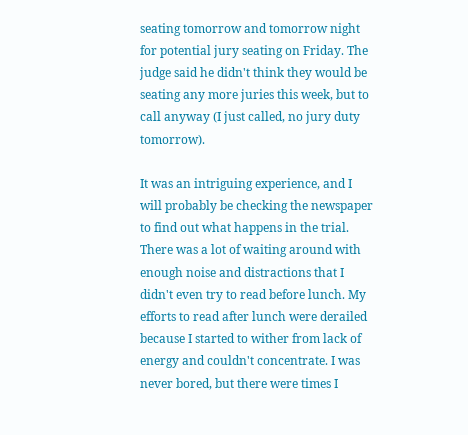seating tomorrow and tomorrow night for potential jury seating on Friday. The judge said he didn't think they would be seating any more juries this week, but to call anyway (I just called, no jury duty tomorrow).

It was an intriguing experience, and I will probably be checking the newspaper to find out what happens in the trial. There was a lot of waiting around with enough noise and distractions that I didn't even try to read before lunch. My efforts to read after lunch were derailed because I started to wither from lack of energy and couldn't concentrate. I was never bored, but there were times I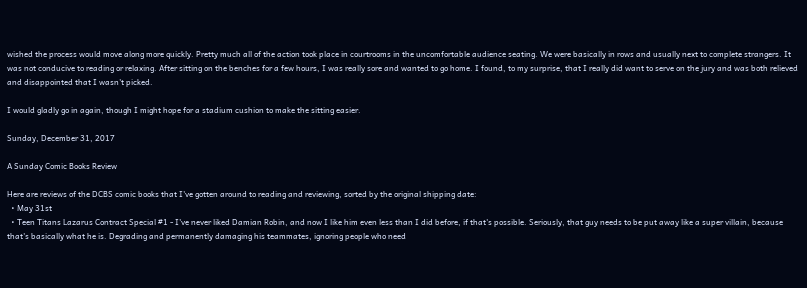wished the process would move along more quickly. Pretty much all of the action took place in courtrooms in the uncomfortable audience seating. We were basically in rows and usually next to complete strangers. It was not conducive to reading or relaxing. After sitting on the benches for a few hours, I was really sore and wanted to go home. I found, to my surprise, that I really did want to serve on the jury and was both relieved and disappointed that I wasn't picked.

I would gladly go in again, though I might hope for a stadium cushion to make the sitting easier.

Sunday, December 31, 2017

A Sunday Comic Books Review

Here are reviews of the DCBS comic books that I've gotten around to reading and reviewing, sorted by the original shipping date:
  • May 31st
  • Teen Titans Lazarus Contract Special #1 - I've never liked Damian Robin, and now I like him even less than I did before, if that's possible. Seriously, that guy needs to be put away like a super villain, because that's basically what he is. Degrading and permanently damaging his teammates, ignoring people who need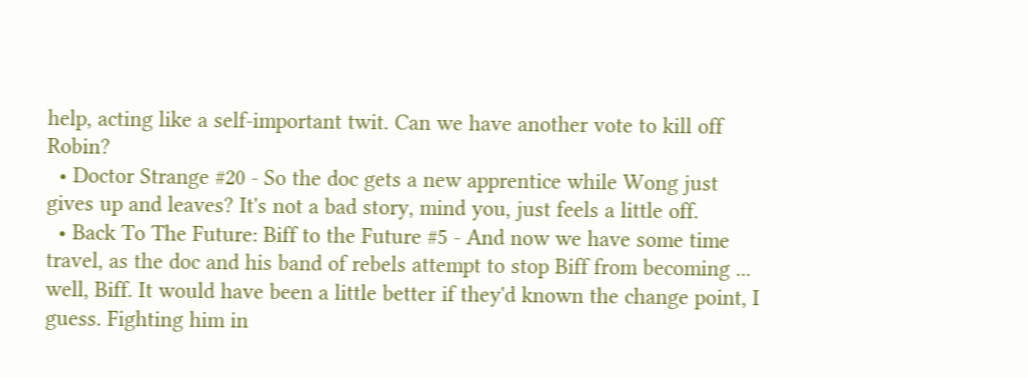help, acting like a self-important twit. Can we have another vote to kill off Robin?
  • Doctor Strange #20 - So the doc gets a new apprentice while Wong just gives up and leaves? It's not a bad story, mind you, just feels a little off.
  • Back To The Future: Biff to the Future #5 - And now we have some time travel, as the doc and his band of rebels attempt to stop Biff from becoming ... well, Biff. It would have been a little better if they'd known the change point, I guess. Fighting him in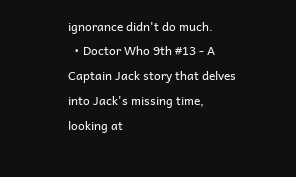ignorance didn't do much.
  • Doctor Who 9th #13 - A Captain Jack story that delves into Jack's missing time, looking at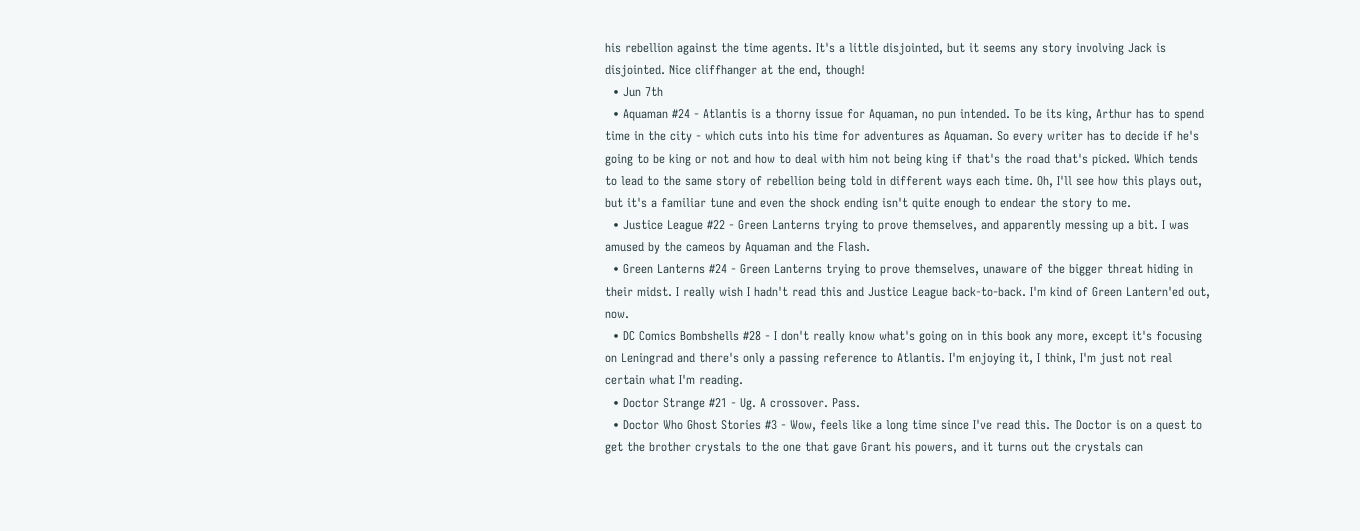his rebellion against the time agents. It's a little disjointed, but it seems any story involving Jack is disjointed. Nice cliffhanger at the end, though!
  • Jun 7th
  • Aquaman #24 - Atlantis is a thorny issue for Aquaman, no pun intended. To be its king, Arthur has to spend time in the city - which cuts into his time for adventures as Aquaman. So every writer has to decide if he's going to be king or not and how to deal with him not being king if that's the road that's picked. Which tends to lead to the same story of rebellion being told in different ways each time. Oh, I'll see how this plays out, but it's a familiar tune and even the shock ending isn't quite enough to endear the story to me.
  • Justice League #22 - Green Lanterns trying to prove themselves, and apparently messing up a bit. I was amused by the cameos by Aquaman and the Flash.
  • Green Lanterns #24 - Green Lanterns trying to prove themselves, unaware of the bigger threat hiding in their midst. I really wish I hadn't read this and Justice League back-to-back. I'm kind of Green Lantern'ed out, now.
  • DC Comics Bombshells #28 - I don't really know what's going on in this book any more, except it's focusing on Leningrad and there's only a passing reference to Atlantis. I'm enjoying it, I think, I'm just not real certain what I'm reading.
  • Doctor Strange #21 - Ug. A crossover. Pass.
  • Doctor Who Ghost Stories #3 - Wow, feels like a long time since I've read this. The Doctor is on a quest to get the brother crystals to the one that gave Grant his powers, and it turns out the crystals can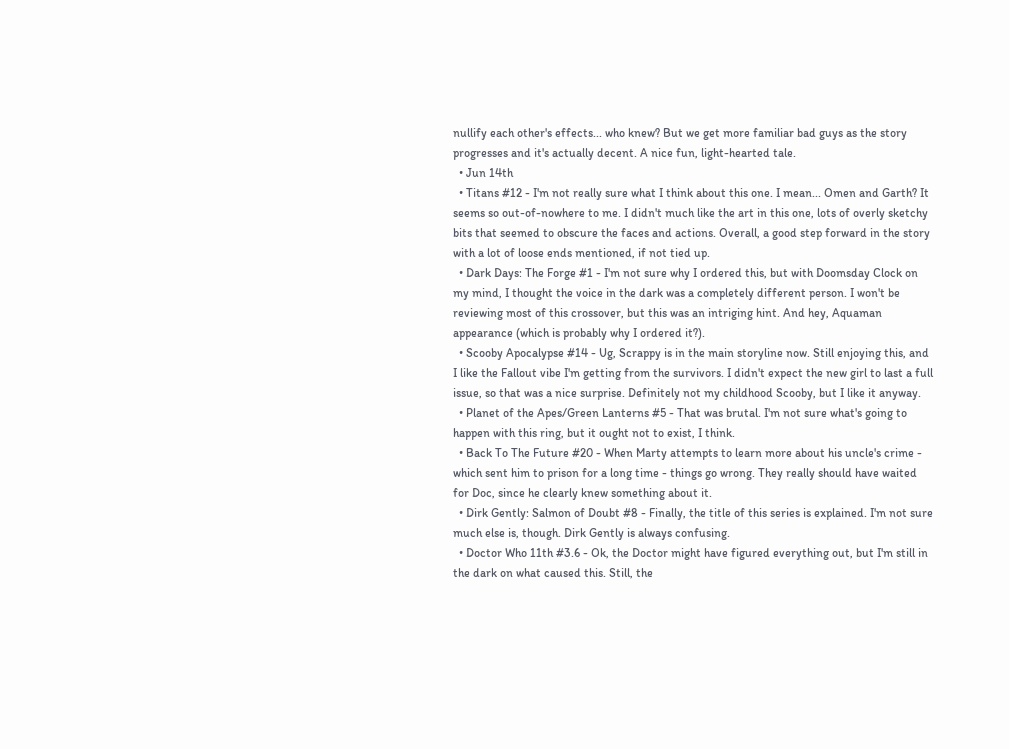nullify each other's effects... who knew? But we get more familiar bad guys as the story progresses and it's actually decent. A nice fun, light-hearted tale.
  • Jun 14th
  • Titans #12 - I'm not really sure what I think about this one. I mean... Omen and Garth? It seems so out-of-nowhere to me. I didn't much like the art in this one, lots of overly sketchy bits that seemed to obscure the faces and actions. Overall, a good step forward in the story with a lot of loose ends mentioned, if not tied up.
  • Dark Days: The Forge #1 - I'm not sure why I ordered this, but with Doomsday Clock on my mind, I thought the voice in the dark was a completely different person. I won't be reviewing most of this crossover, but this was an intriging hint. And hey, Aquaman appearance (which is probably why I ordered it?).
  • Scooby Apocalypse #14 - Ug, Scrappy is in the main storyline now. Still enjoying this, and I like the Fallout vibe I'm getting from the survivors. I didn't expect the new girl to last a full issue, so that was a nice surprise. Definitely not my childhood Scooby, but I like it anyway.
  • Planet of the Apes/Green Lanterns #5 - That was brutal. I'm not sure what's going to happen with this ring, but it ought not to exist, I think.
  • Back To The Future #20 - When Marty attempts to learn more about his uncle's crime - which sent him to prison for a long time - things go wrong. They really should have waited for Doc, since he clearly knew something about it.
  • Dirk Gently: Salmon of Doubt #8 - Finally, the title of this series is explained. I'm not sure much else is, though. Dirk Gently is always confusing.
  • Doctor Who 11th #3.6 - Ok, the Doctor might have figured everything out, but I'm still in the dark on what caused this. Still, the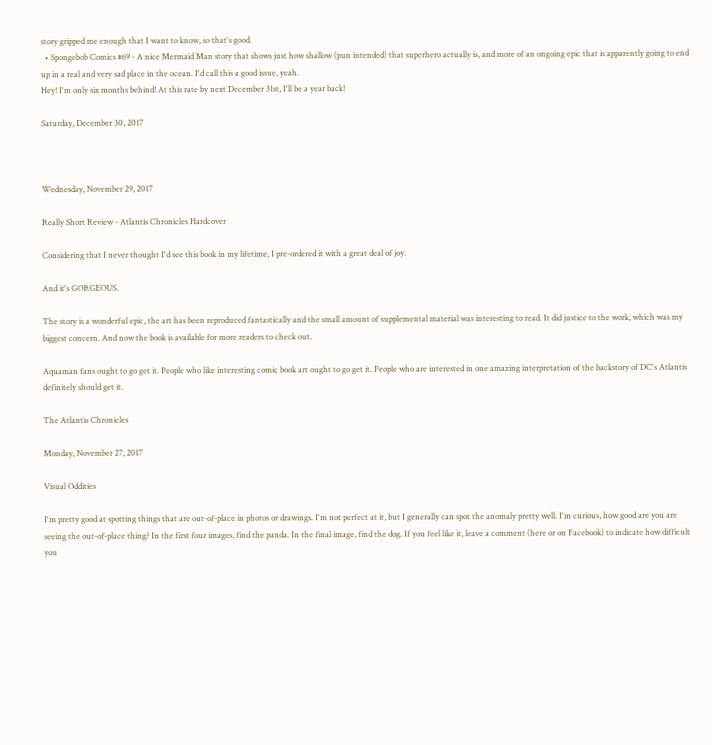story gripped me enough that I want to know, so that's good.
  • Spongebob Comics #69 - A nice Mermaid Man story that shows just how shallow (pun intended) that superhero actually is, and more of an ongoing epic that is apparently going to end up in a real and very sad place in the ocean. I'd call this a good issue, yeah.
Hey! I'm only six months behind! At this rate by next December 31st, I'll be a year back!

Saturday, December 30, 2017



Wednesday, November 29, 2017

Really Short Review - Atlantis Chronicles Hardcover

Considering that I never thought I'd see this book in my lifetime, I pre-ordered it with a great deal of joy.

And it's GORGEOUS.

The story is a wonderful epic, the art has been reproduced fantastically and the small amount of supplemental material was interesting to read. It did justice to the work, which was my biggest concern. And now the book is available for more readers to check out.

Aquaman fans ought to go get it. People who like interesting comic book art ought to go get it. People who are interested in one amazing interpretation of the backstory of DC's Atlantis definitely should get it.

The Atlantis Chronicles

Monday, November 27, 2017

Visual Oddities

I'm pretty good at spotting things that are out-of-place in photos or drawings. I'm not perfect at it, but I generally can spot the anomaly pretty well. I'm curious, how good are you are seeing the out-of-place thing? In the first four images, find the panda. In the final image, find the dog. If you feel like it, leave a comment (here or on Facebook) to indicate how difficult you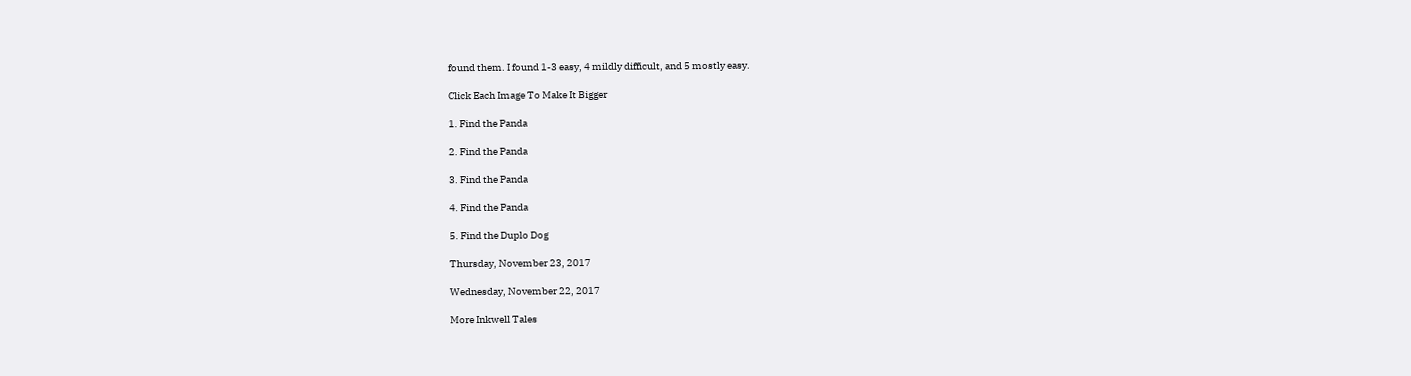found them. I found 1-3 easy, 4 mildly difficult, and 5 mostly easy.

Click Each Image To Make It Bigger

1. Find the Panda

2. Find the Panda

3. Find the Panda

4. Find the Panda

5. Find the Duplo Dog

Thursday, November 23, 2017

Wednesday, November 22, 2017

More Inkwell Tales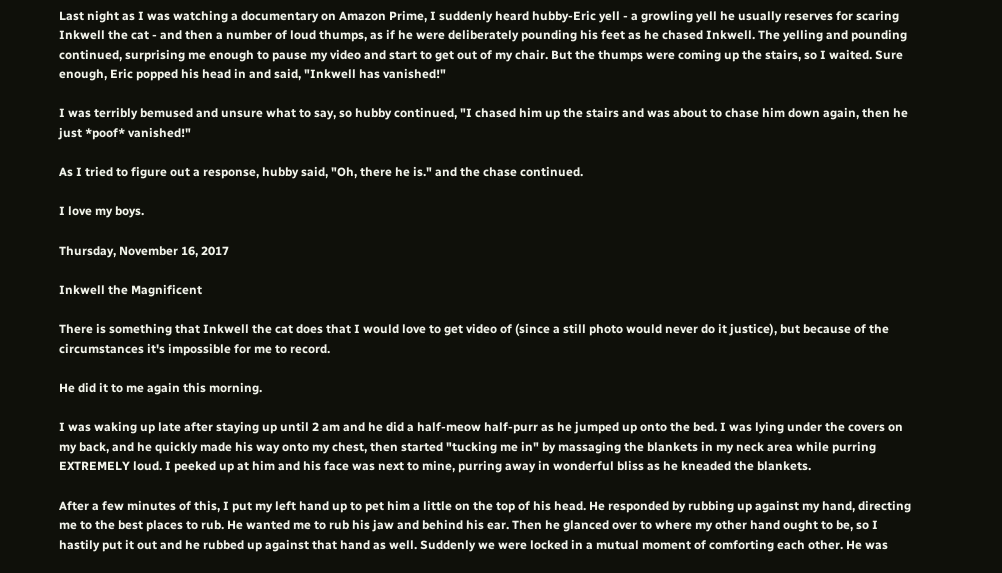Last night as I was watching a documentary on Amazon Prime, I suddenly heard hubby-Eric yell - a growling yell he usually reserves for scaring Inkwell the cat - and then a number of loud thumps, as if he were deliberately pounding his feet as he chased Inkwell. The yelling and pounding continued, surprising me enough to pause my video and start to get out of my chair. But the thumps were coming up the stairs, so I waited. Sure enough, Eric popped his head in and said, "Inkwell has vanished!"

I was terribly bemused and unsure what to say, so hubby continued, "I chased him up the stairs and was about to chase him down again, then he just *poof* vanished!"

As I tried to figure out a response, hubby said, "Oh, there he is." and the chase continued.

I love my boys.

Thursday, November 16, 2017

Inkwell the Magnificent

There is something that Inkwell the cat does that I would love to get video of (since a still photo would never do it justice), but because of the circumstances it's impossible for me to record.

He did it to me again this morning.

I was waking up late after staying up until 2 am and he did a half-meow half-purr as he jumped up onto the bed. I was lying under the covers on my back, and he quickly made his way onto my chest, then started "tucking me in" by massaging the blankets in my neck area while purring EXTREMELY loud. I peeked up at him and his face was next to mine, purring away in wonderful bliss as he kneaded the blankets.

After a few minutes of this, I put my left hand up to pet him a little on the top of his head. He responded by rubbing up against my hand, directing me to the best places to rub. He wanted me to rub his jaw and behind his ear. Then he glanced over to where my other hand ought to be, so I hastily put it out and he rubbed up against that hand as well. Suddenly we were locked in a mutual moment of comforting each other. He was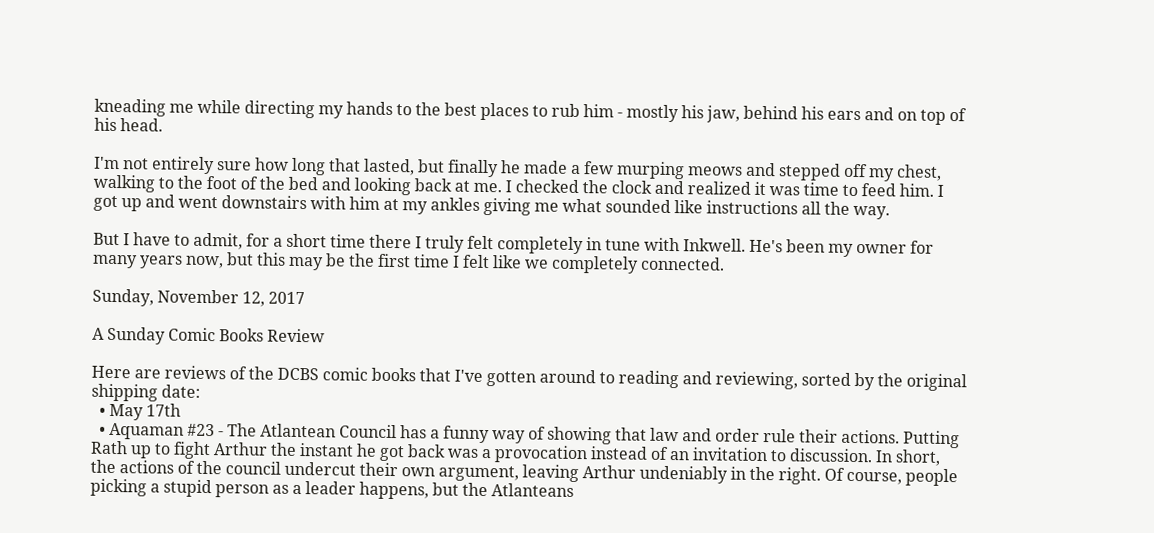kneading me while directing my hands to the best places to rub him - mostly his jaw, behind his ears and on top of his head.

I'm not entirely sure how long that lasted, but finally he made a few murping meows and stepped off my chest, walking to the foot of the bed and looking back at me. I checked the clock and realized it was time to feed him. I got up and went downstairs with him at my ankles giving me what sounded like instructions all the way.

But I have to admit, for a short time there I truly felt completely in tune with Inkwell. He's been my owner for many years now, but this may be the first time I felt like we completely connected.

Sunday, November 12, 2017

A Sunday Comic Books Review

Here are reviews of the DCBS comic books that I've gotten around to reading and reviewing, sorted by the original shipping date:
  • May 17th
  • Aquaman #23 - The Atlantean Council has a funny way of showing that law and order rule their actions. Putting Rath up to fight Arthur the instant he got back was a provocation instead of an invitation to discussion. In short, the actions of the council undercut their own argument, leaving Arthur undeniably in the right. Of course, people picking a stupid person as a leader happens, but the Atlanteans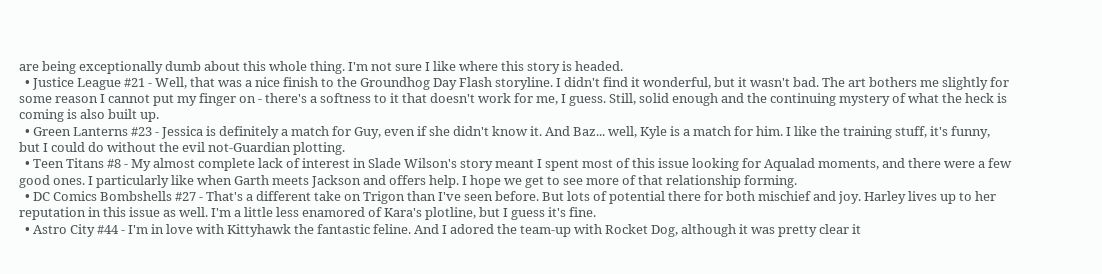are being exceptionally dumb about this whole thing. I'm not sure I like where this story is headed.
  • Justice League #21 - Well, that was a nice finish to the Groundhog Day Flash storyline. I didn't find it wonderful, but it wasn't bad. The art bothers me slightly for some reason I cannot put my finger on - there's a softness to it that doesn't work for me, I guess. Still, solid enough and the continuing mystery of what the heck is coming is also built up.
  • Green Lanterns #23 - Jessica is definitely a match for Guy, even if she didn't know it. And Baz... well, Kyle is a match for him. I like the training stuff, it's funny, but I could do without the evil not-Guardian plotting.
  • Teen Titans #8 - My almost complete lack of interest in Slade Wilson's story meant I spent most of this issue looking for Aqualad moments, and there were a few good ones. I particularly like when Garth meets Jackson and offers help. I hope we get to see more of that relationship forming.
  • DC Comics Bombshells #27 - That's a different take on Trigon than I've seen before. But lots of potential there for both mischief and joy. Harley lives up to her reputation in this issue as well. I'm a little less enamored of Kara's plotline, but I guess it's fine.
  • Astro City #44 - I'm in love with Kittyhawk the fantastic feline. And I adored the team-up with Rocket Dog, although it was pretty clear it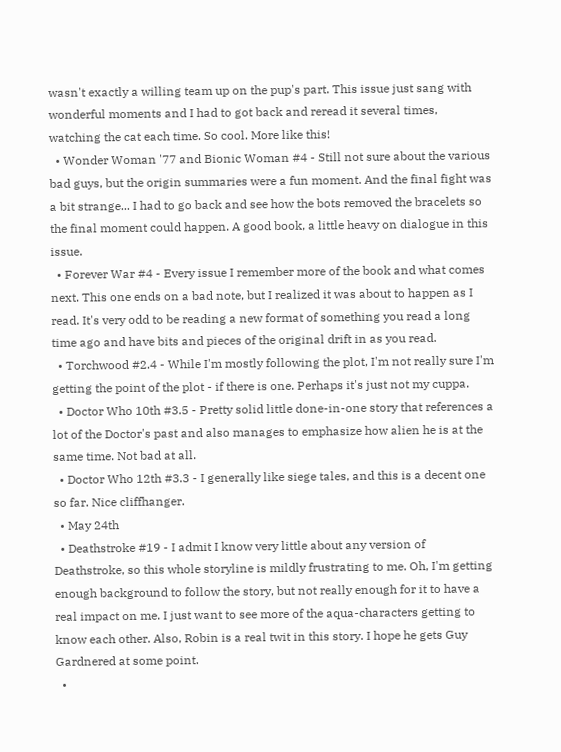wasn't exactly a willing team up on the pup's part. This issue just sang with wonderful moments and I had to got back and reread it several times, watching the cat each time. So cool. More like this!
  • Wonder Woman '77 and Bionic Woman #4 - Still not sure about the various bad guys, but the origin summaries were a fun moment. And the final fight was a bit strange... I had to go back and see how the bots removed the bracelets so the final moment could happen. A good book, a little heavy on dialogue in this issue.
  • Forever War #4 - Every issue I remember more of the book and what comes next. This one ends on a bad note, but I realized it was about to happen as I read. It's very odd to be reading a new format of something you read a long time ago and have bits and pieces of the original drift in as you read.
  • Torchwood #2.4 - While I'm mostly following the plot, I'm not really sure I'm getting the point of the plot - if there is one. Perhaps it's just not my cuppa.
  • Doctor Who 10th #3.5 - Pretty solid little done-in-one story that references a lot of the Doctor's past and also manages to emphasize how alien he is at the same time. Not bad at all.
  • Doctor Who 12th #3.3 - I generally like siege tales, and this is a decent one so far. Nice cliffhanger.
  • May 24th
  • Deathstroke #19 - I admit I know very little about any version of Deathstroke, so this whole storyline is mildly frustrating to me. Oh, I'm getting enough background to follow the story, but not really enough for it to have a real impact on me. I just want to see more of the aqua-characters getting to know each other. Also, Robin is a real twit in this story. I hope he gets Guy Gardnered at some point.
  •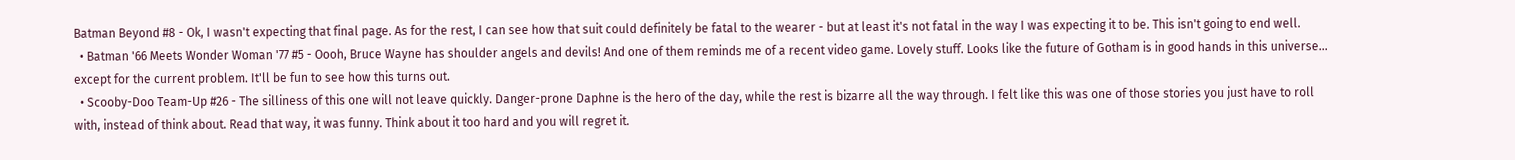Batman Beyond #8 - Ok, I wasn't expecting that final page. As for the rest, I can see how that suit could definitely be fatal to the wearer - but at least it's not fatal in the way I was expecting it to be. This isn't going to end well.
  • Batman '66 Meets Wonder Woman '77 #5 - Oooh, Bruce Wayne has shoulder angels and devils! And one of them reminds me of a recent video game. Lovely stuff. Looks like the future of Gotham is in good hands in this universe... except for the current problem. It'll be fun to see how this turns out.
  • Scooby-Doo Team-Up #26 - The silliness of this one will not leave quickly. Danger-prone Daphne is the hero of the day, while the rest is bizarre all the way through. I felt like this was one of those stories you just have to roll with, instead of think about. Read that way, it was funny. Think about it too hard and you will regret it.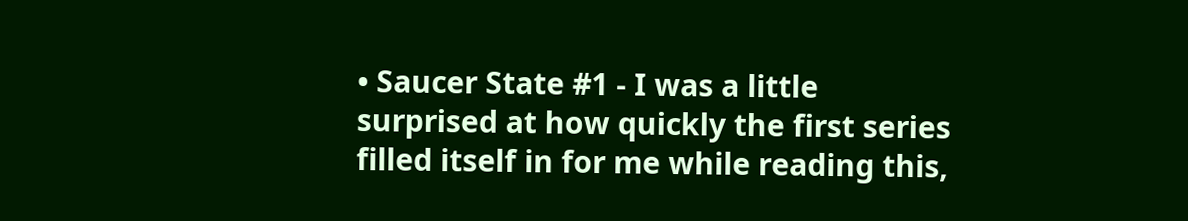• Saucer State #1 - I was a little surprised at how quickly the first series filled itself in for me while reading this,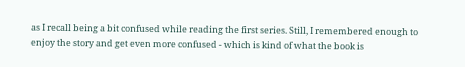as I recall being a bit confused while reading the first series. Still, I remembered enough to enjoy the story and get even more confused - which is kind of what the book is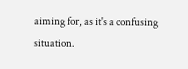aiming for, as it's a confusing situation.